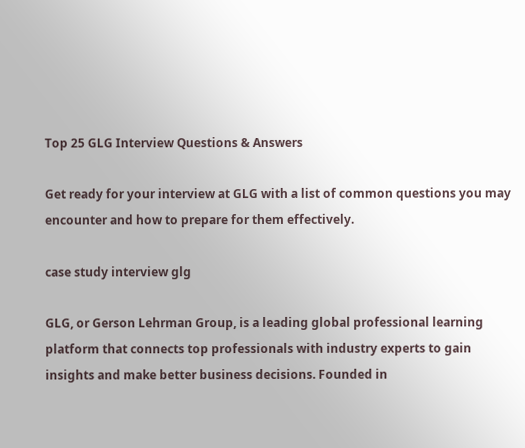Top 25 GLG Interview Questions & Answers

Get ready for your interview at GLG with a list of common questions you may encounter and how to prepare for them effectively.

case study interview glg

GLG, or Gerson Lehrman Group, is a leading global professional learning platform that connects top professionals with industry experts to gain insights and make better business decisions. Founded in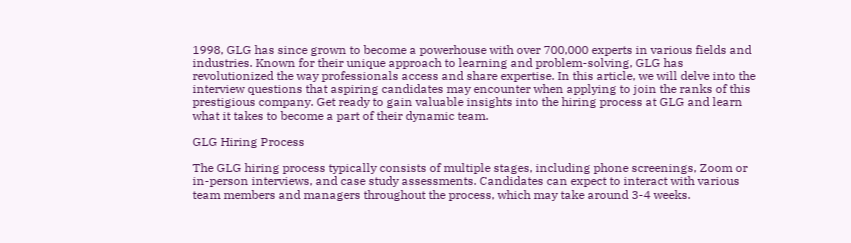1998, GLG has since grown to become a powerhouse with over 700,000 experts in various fields and industries. Known for their unique approach to learning and problem-solving, GLG has revolutionized the way professionals access and share expertise. In this article, we will delve into the interview questions that aspiring candidates may encounter when applying to join the ranks of this prestigious company. Get ready to gain valuable insights into the hiring process at GLG and learn what it takes to become a part of their dynamic team.

GLG Hiring Process

The GLG hiring process typically consists of multiple stages, including phone screenings, Zoom or in-person interviews, and case study assessments. Candidates can expect to interact with various team members and managers throughout the process, which may take around 3-4 weeks.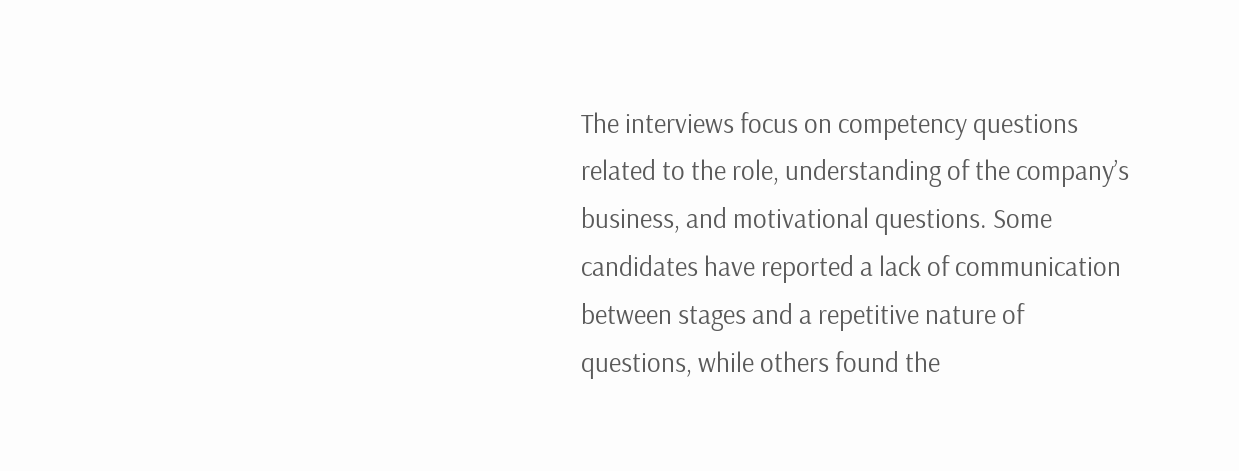The interviews focus on competency questions related to the role, understanding of the company’s business, and motivational questions. Some candidates have reported a lack of communication between stages and a repetitive nature of questions, while others found the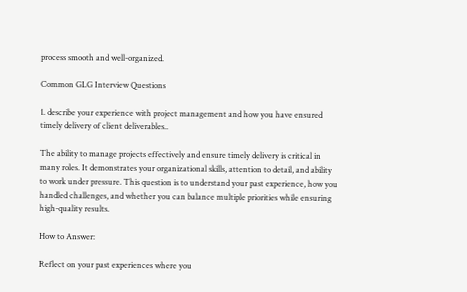process smooth and well-organized.

Common GLG Interview Questions

1. describe your experience with project management and how you have ensured timely delivery of client deliverables..

The ability to manage projects effectively and ensure timely delivery is critical in many roles. It demonstrates your organizational skills, attention to detail, and ability to work under pressure. This question is to understand your past experience, how you handled challenges, and whether you can balance multiple priorities while ensuring high-quality results.

How to Answer:

Reflect on your past experiences where you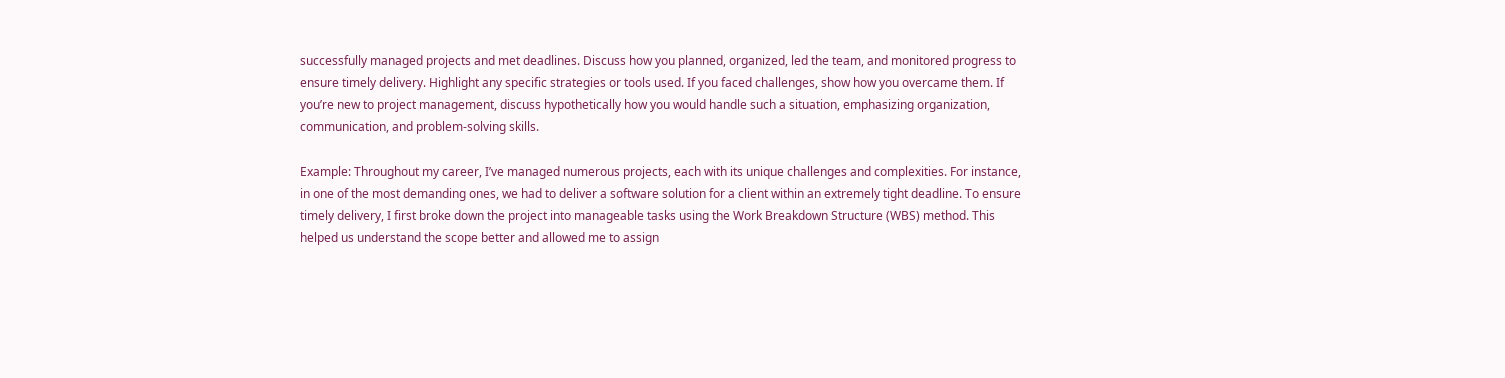successfully managed projects and met deadlines. Discuss how you planned, organized, led the team, and monitored progress to ensure timely delivery. Highlight any specific strategies or tools used. If you faced challenges, show how you overcame them. If you’re new to project management, discuss hypothetically how you would handle such a situation, emphasizing organization, communication, and problem-solving skills.

Example: Throughout my career, I’ve managed numerous projects, each with its unique challenges and complexities. For instance, in one of the most demanding ones, we had to deliver a software solution for a client within an extremely tight deadline. To ensure timely delivery, I first broke down the project into manageable tasks using the Work Breakdown Structure (WBS) method. This helped us understand the scope better and allowed me to assign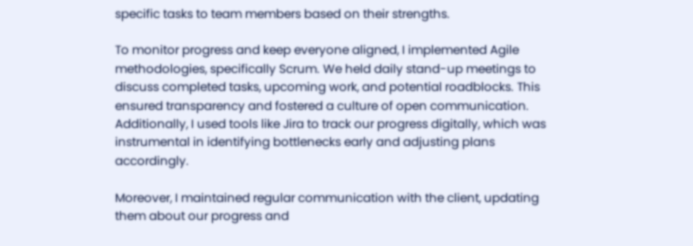specific tasks to team members based on their strengths.

To monitor progress and keep everyone aligned, I implemented Agile methodologies, specifically Scrum. We held daily stand-up meetings to discuss completed tasks, upcoming work, and potential roadblocks. This ensured transparency and fostered a culture of open communication. Additionally, I used tools like Jira to track our progress digitally, which was instrumental in identifying bottlenecks early and adjusting plans accordingly.

Moreover, I maintained regular communication with the client, updating them about our progress and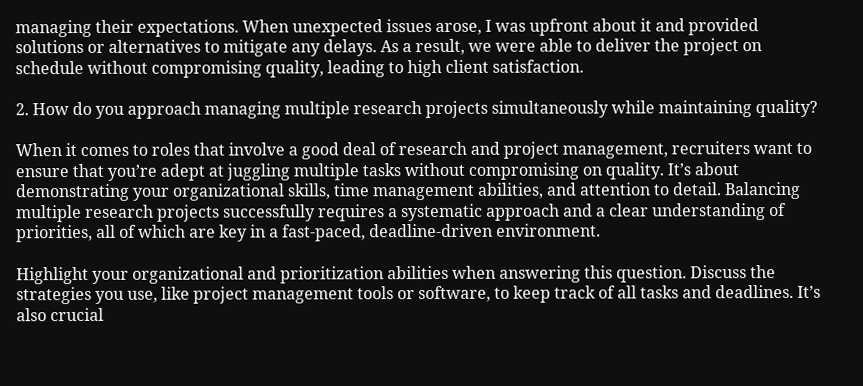managing their expectations. When unexpected issues arose, I was upfront about it and provided solutions or alternatives to mitigate any delays. As a result, we were able to deliver the project on schedule without compromising quality, leading to high client satisfaction.

2. How do you approach managing multiple research projects simultaneously while maintaining quality?

When it comes to roles that involve a good deal of research and project management, recruiters want to ensure that you’re adept at juggling multiple tasks without compromising on quality. It’s about demonstrating your organizational skills, time management abilities, and attention to detail. Balancing multiple research projects successfully requires a systematic approach and a clear understanding of priorities, all of which are key in a fast-paced, deadline-driven environment.

Highlight your organizational and prioritization abilities when answering this question. Discuss the strategies you use, like project management tools or software, to keep track of all tasks and deadlines. It’s also crucial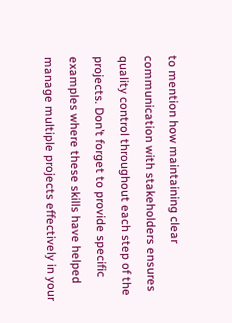to mention how maintaining clear communication with stakeholders ensures quality control throughout each step of the projects. Don’t forget to provide specific examples where these skills have helped manage multiple projects effectively in your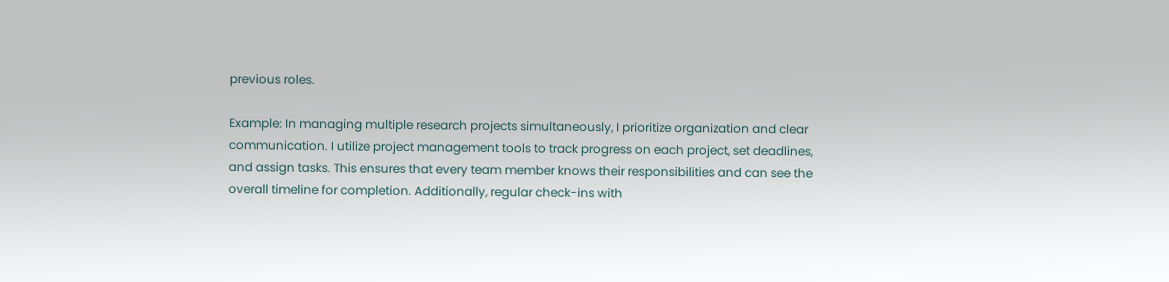previous roles.

Example: In managing multiple research projects simultaneously, I prioritize organization and clear communication. I utilize project management tools to track progress on each project, set deadlines, and assign tasks. This ensures that every team member knows their responsibilities and can see the overall timeline for completion. Additionally, regular check-ins with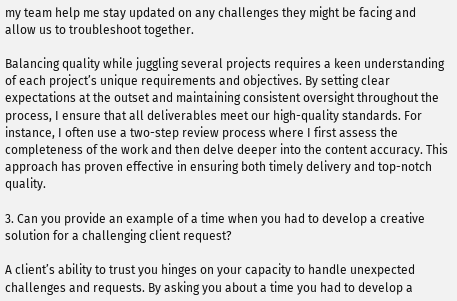my team help me stay updated on any challenges they might be facing and allow us to troubleshoot together.

Balancing quality while juggling several projects requires a keen understanding of each project’s unique requirements and objectives. By setting clear expectations at the outset and maintaining consistent oversight throughout the process, I ensure that all deliverables meet our high-quality standards. For instance, I often use a two-step review process where I first assess the completeness of the work and then delve deeper into the content accuracy. This approach has proven effective in ensuring both timely delivery and top-notch quality.

3. Can you provide an example of a time when you had to develop a creative solution for a challenging client request?

A client’s ability to trust you hinges on your capacity to handle unexpected challenges and requests. By asking you about a time you had to develop a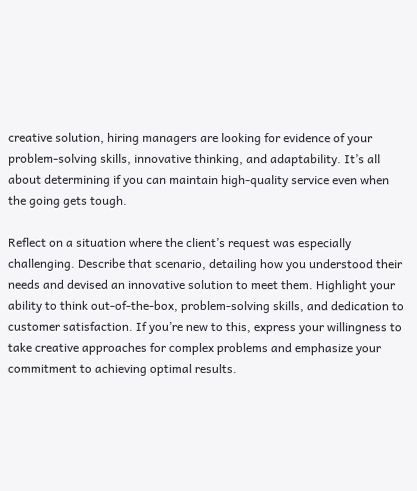creative solution, hiring managers are looking for evidence of your problem-solving skills, innovative thinking, and adaptability. It’s all about determining if you can maintain high-quality service even when the going gets tough.

Reflect on a situation where the client’s request was especially challenging. Describe that scenario, detailing how you understood their needs and devised an innovative solution to meet them. Highlight your ability to think out-of-the-box, problem-solving skills, and dedication to customer satisfaction. If you’re new to this, express your willingness to take creative approaches for complex problems and emphasize your commitment to achieving optimal results.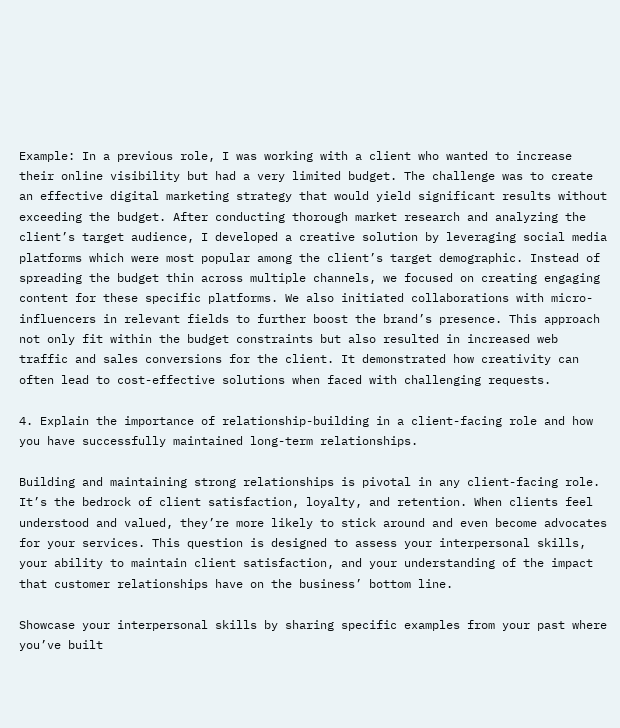Example: In a previous role, I was working with a client who wanted to increase their online visibility but had a very limited budget. The challenge was to create an effective digital marketing strategy that would yield significant results without exceeding the budget. After conducting thorough market research and analyzing the client’s target audience, I developed a creative solution by leveraging social media platforms which were most popular among the client’s target demographic. Instead of spreading the budget thin across multiple channels, we focused on creating engaging content for these specific platforms. We also initiated collaborations with micro-influencers in relevant fields to further boost the brand’s presence. This approach not only fit within the budget constraints but also resulted in increased web traffic and sales conversions for the client. It demonstrated how creativity can often lead to cost-effective solutions when faced with challenging requests.

4. Explain the importance of relationship-building in a client-facing role and how you have successfully maintained long-term relationships.

Building and maintaining strong relationships is pivotal in any client-facing role. It’s the bedrock of client satisfaction, loyalty, and retention. When clients feel understood and valued, they’re more likely to stick around and even become advocates for your services. This question is designed to assess your interpersonal skills, your ability to maintain client satisfaction, and your understanding of the impact that customer relationships have on the business’ bottom line.

Showcase your interpersonal skills by sharing specific examples from your past where you’ve built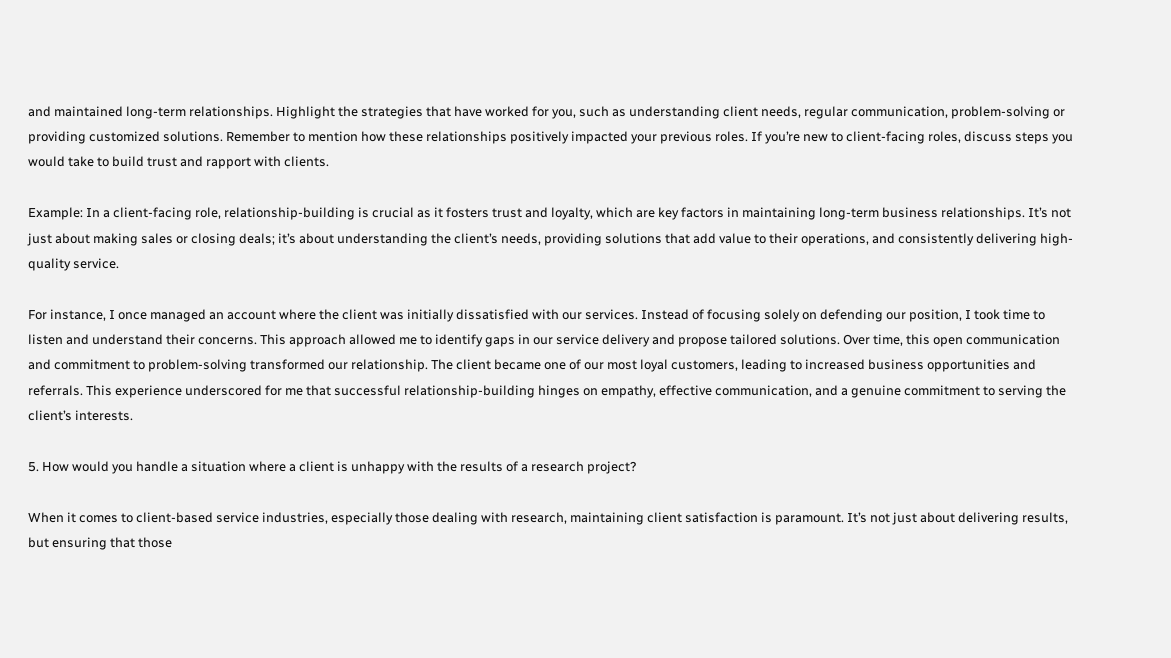and maintained long-term relationships. Highlight the strategies that have worked for you, such as understanding client needs, regular communication, problem-solving or providing customized solutions. Remember to mention how these relationships positively impacted your previous roles. If you’re new to client-facing roles, discuss steps you would take to build trust and rapport with clients.

Example: In a client-facing role, relationship-building is crucial as it fosters trust and loyalty, which are key factors in maintaining long-term business relationships. It’s not just about making sales or closing deals; it’s about understanding the client’s needs, providing solutions that add value to their operations, and consistently delivering high-quality service.

For instance, I once managed an account where the client was initially dissatisfied with our services. Instead of focusing solely on defending our position, I took time to listen and understand their concerns. This approach allowed me to identify gaps in our service delivery and propose tailored solutions. Over time, this open communication and commitment to problem-solving transformed our relationship. The client became one of our most loyal customers, leading to increased business opportunities and referrals. This experience underscored for me that successful relationship-building hinges on empathy, effective communication, and a genuine commitment to serving the client’s interests.

5. How would you handle a situation where a client is unhappy with the results of a research project?

When it comes to client-based service industries, especially those dealing with research, maintaining client satisfaction is paramount. It’s not just about delivering results, but ensuring that those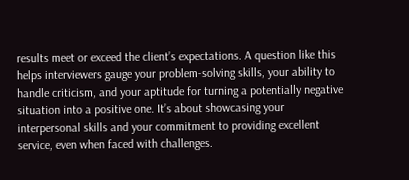results meet or exceed the client’s expectations. A question like this helps interviewers gauge your problem-solving skills, your ability to handle criticism, and your aptitude for turning a potentially negative situation into a positive one. It’s about showcasing your interpersonal skills and your commitment to providing excellent service, even when faced with challenges.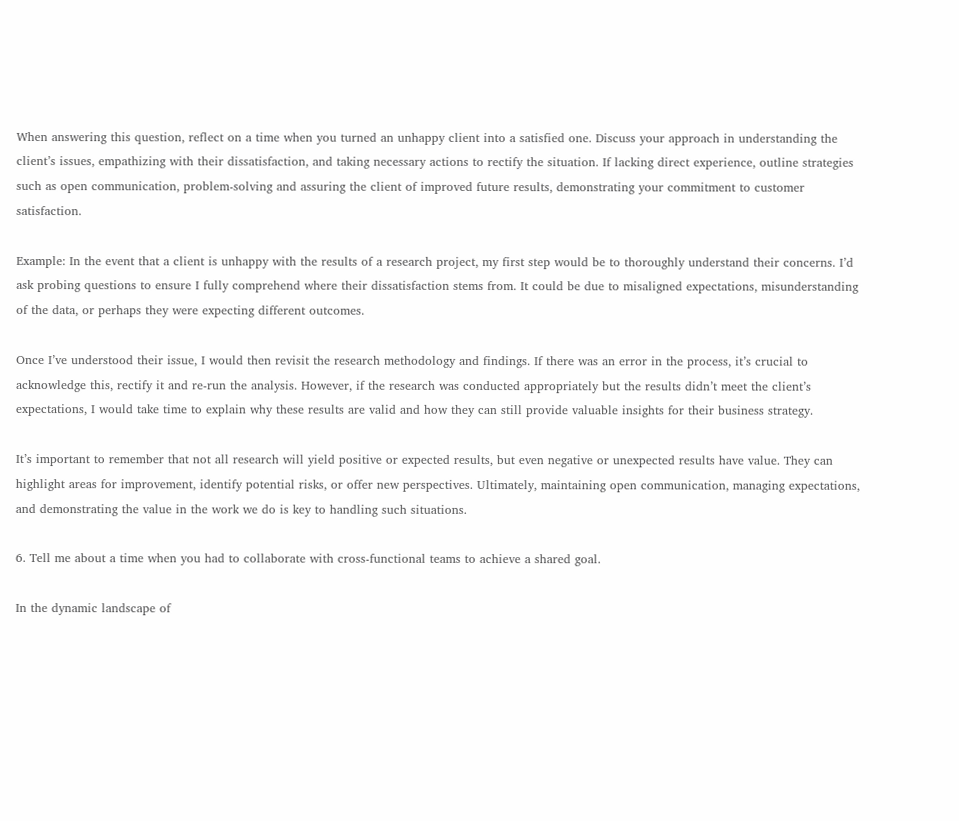When answering this question, reflect on a time when you turned an unhappy client into a satisfied one. Discuss your approach in understanding the client’s issues, empathizing with their dissatisfaction, and taking necessary actions to rectify the situation. If lacking direct experience, outline strategies such as open communication, problem-solving and assuring the client of improved future results, demonstrating your commitment to customer satisfaction.

Example: In the event that a client is unhappy with the results of a research project, my first step would be to thoroughly understand their concerns. I’d ask probing questions to ensure I fully comprehend where their dissatisfaction stems from. It could be due to misaligned expectations, misunderstanding of the data, or perhaps they were expecting different outcomes.

Once I’ve understood their issue, I would then revisit the research methodology and findings. If there was an error in the process, it’s crucial to acknowledge this, rectify it and re-run the analysis. However, if the research was conducted appropriately but the results didn’t meet the client’s expectations, I would take time to explain why these results are valid and how they can still provide valuable insights for their business strategy.

It’s important to remember that not all research will yield positive or expected results, but even negative or unexpected results have value. They can highlight areas for improvement, identify potential risks, or offer new perspectives. Ultimately, maintaining open communication, managing expectations, and demonstrating the value in the work we do is key to handling such situations.

6. Tell me about a time when you had to collaborate with cross-functional teams to achieve a shared goal.

In the dynamic landscape of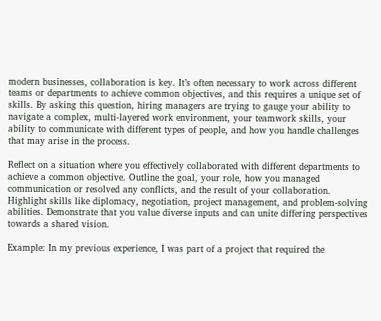modern businesses, collaboration is key. It’s often necessary to work across different teams or departments to achieve common objectives, and this requires a unique set of skills. By asking this question, hiring managers are trying to gauge your ability to navigate a complex, multi-layered work environment, your teamwork skills, your ability to communicate with different types of people, and how you handle challenges that may arise in the process.

Reflect on a situation where you effectively collaborated with different departments to achieve a common objective. Outline the goal, your role, how you managed communication or resolved any conflicts, and the result of your collaboration. Highlight skills like diplomacy, negotiation, project management, and problem-solving abilities. Demonstrate that you value diverse inputs and can unite differing perspectives towards a shared vision.

Example: In my previous experience, I was part of a project that required the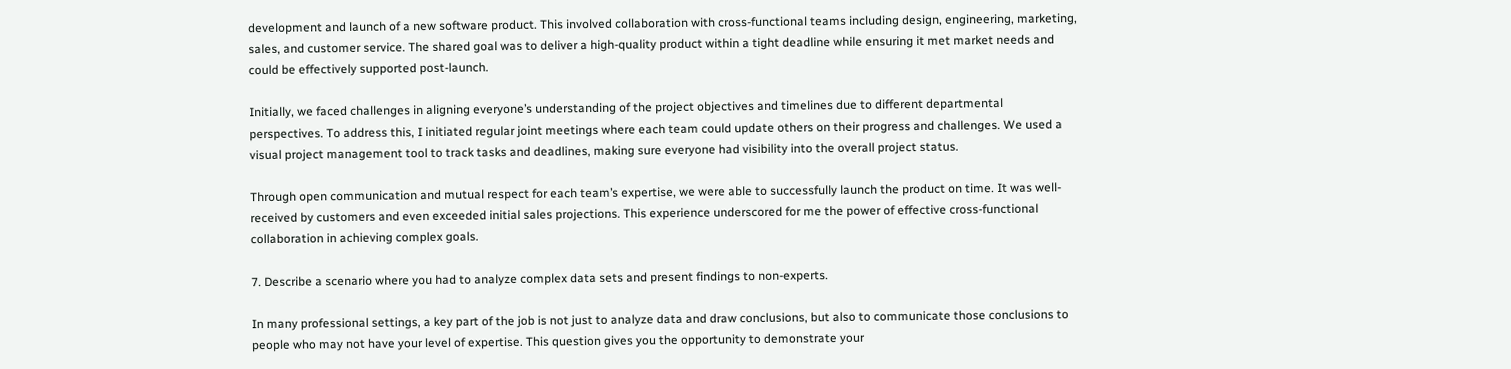development and launch of a new software product. This involved collaboration with cross-functional teams including design, engineering, marketing, sales, and customer service. The shared goal was to deliver a high-quality product within a tight deadline while ensuring it met market needs and could be effectively supported post-launch.

Initially, we faced challenges in aligning everyone’s understanding of the project objectives and timelines due to different departmental perspectives. To address this, I initiated regular joint meetings where each team could update others on their progress and challenges. We used a visual project management tool to track tasks and deadlines, making sure everyone had visibility into the overall project status.

Through open communication and mutual respect for each team’s expertise, we were able to successfully launch the product on time. It was well-received by customers and even exceeded initial sales projections. This experience underscored for me the power of effective cross-functional collaboration in achieving complex goals.

7. Describe a scenario where you had to analyze complex data sets and present findings to non-experts.

In many professional settings, a key part of the job is not just to analyze data and draw conclusions, but also to communicate those conclusions to people who may not have your level of expertise. This question gives you the opportunity to demonstrate your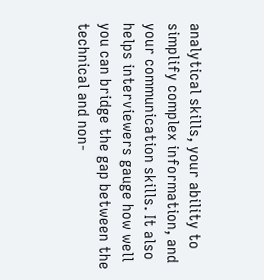analytical skills, your ability to simplify complex information, and your communication skills. It also helps interviewers gauge how well you can bridge the gap between the technical and non-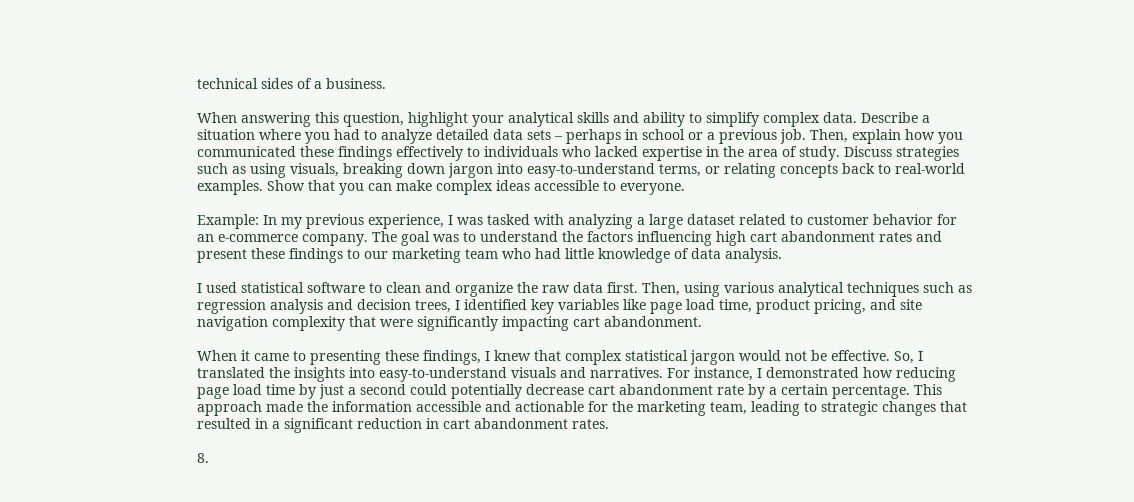technical sides of a business.

When answering this question, highlight your analytical skills and ability to simplify complex data. Describe a situation where you had to analyze detailed data sets – perhaps in school or a previous job. Then, explain how you communicated these findings effectively to individuals who lacked expertise in the area of study. Discuss strategies such as using visuals, breaking down jargon into easy-to-understand terms, or relating concepts back to real-world examples. Show that you can make complex ideas accessible to everyone.

Example: In my previous experience, I was tasked with analyzing a large dataset related to customer behavior for an e-commerce company. The goal was to understand the factors influencing high cart abandonment rates and present these findings to our marketing team who had little knowledge of data analysis.

I used statistical software to clean and organize the raw data first. Then, using various analytical techniques such as regression analysis and decision trees, I identified key variables like page load time, product pricing, and site navigation complexity that were significantly impacting cart abandonment.

When it came to presenting these findings, I knew that complex statistical jargon would not be effective. So, I translated the insights into easy-to-understand visuals and narratives. For instance, I demonstrated how reducing page load time by just a second could potentially decrease cart abandonment rate by a certain percentage. This approach made the information accessible and actionable for the marketing team, leading to strategic changes that resulted in a significant reduction in cart abandonment rates.

8.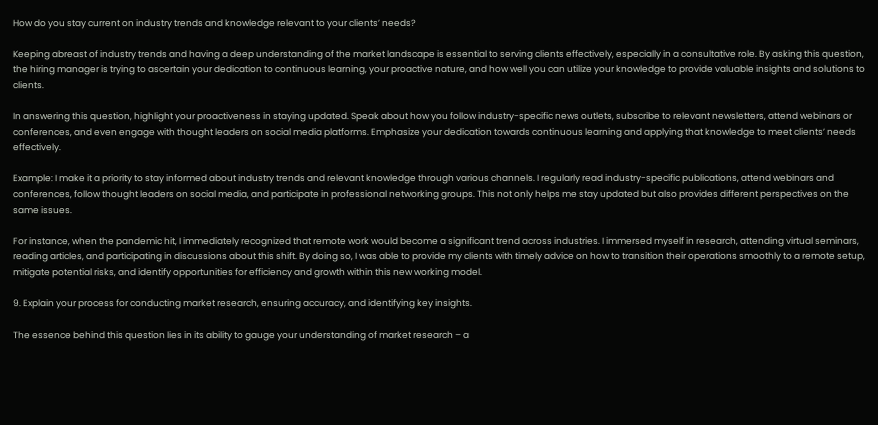How do you stay current on industry trends and knowledge relevant to your clients’ needs?

Keeping abreast of industry trends and having a deep understanding of the market landscape is essential to serving clients effectively, especially in a consultative role. By asking this question, the hiring manager is trying to ascertain your dedication to continuous learning, your proactive nature, and how well you can utilize your knowledge to provide valuable insights and solutions to clients.

In answering this question, highlight your proactiveness in staying updated. Speak about how you follow industry-specific news outlets, subscribe to relevant newsletters, attend webinars or conferences, and even engage with thought leaders on social media platforms. Emphasize your dedication towards continuous learning and applying that knowledge to meet clients’ needs effectively.

Example: I make it a priority to stay informed about industry trends and relevant knowledge through various channels. I regularly read industry-specific publications, attend webinars and conferences, follow thought leaders on social media, and participate in professional networking groups. This not only helps me stay updated but also provides different perspectives on the same issues.

For instance, when the pandemic hit, I immediately recognized that remote work would become a significant trend across industries. I immersed myself in research, attending virtual seminars, reading articles, and participating in discussions about this shift. By doing so, I was able to provide my clients with timely advice on how to transition their operations smoothly to a remote setup, mitigate potential risks, and identify opportunities for efficiency and growth within this new working model.

9. Explain your process for conducting market research, ensuring accuracy, and identifying key insights.

The essence behind this question lies in its ability to gauge your understanding of market research – a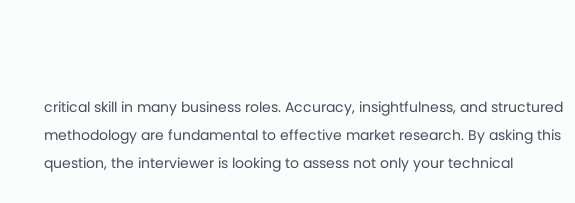critical skill in many business roles. Accuracy, insightfulness, and structured methodology are fundamental to effective market research. By asking this question, the interviewer is looking to assess not only your technical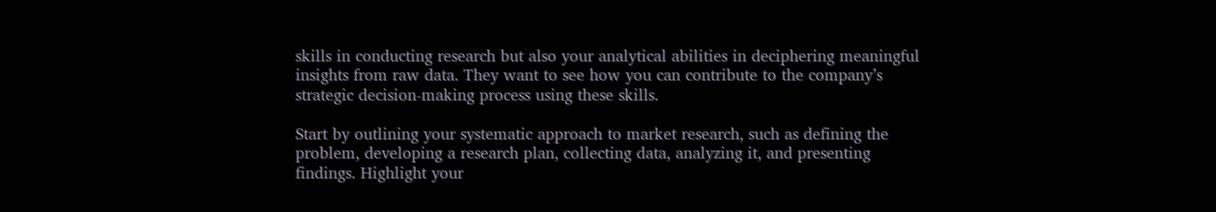skills in conducting research but also your analytical abilities in deciphering meaningful insights from raw data. They want to see how you can contribute to the company’s strategic decision-making process using these skills.

Start by outlining your systematic approach to market research, such as defining the problem, developing a research plan, collecting data, analyzing it, and presenting findings. Highlight your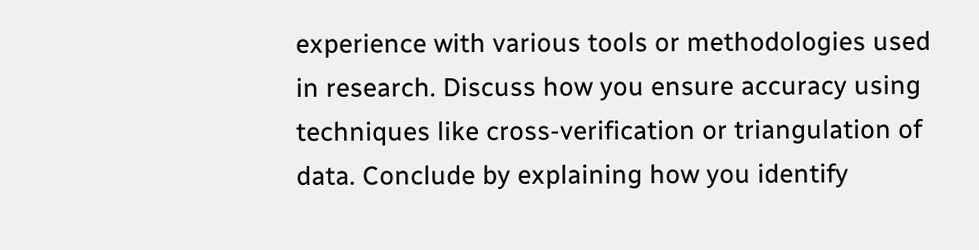experience with various tools or methodologies used in research. Discuss how you ensure accuracy using techniques like cross-verification or triangulation of data. Conclude by explaining how you identify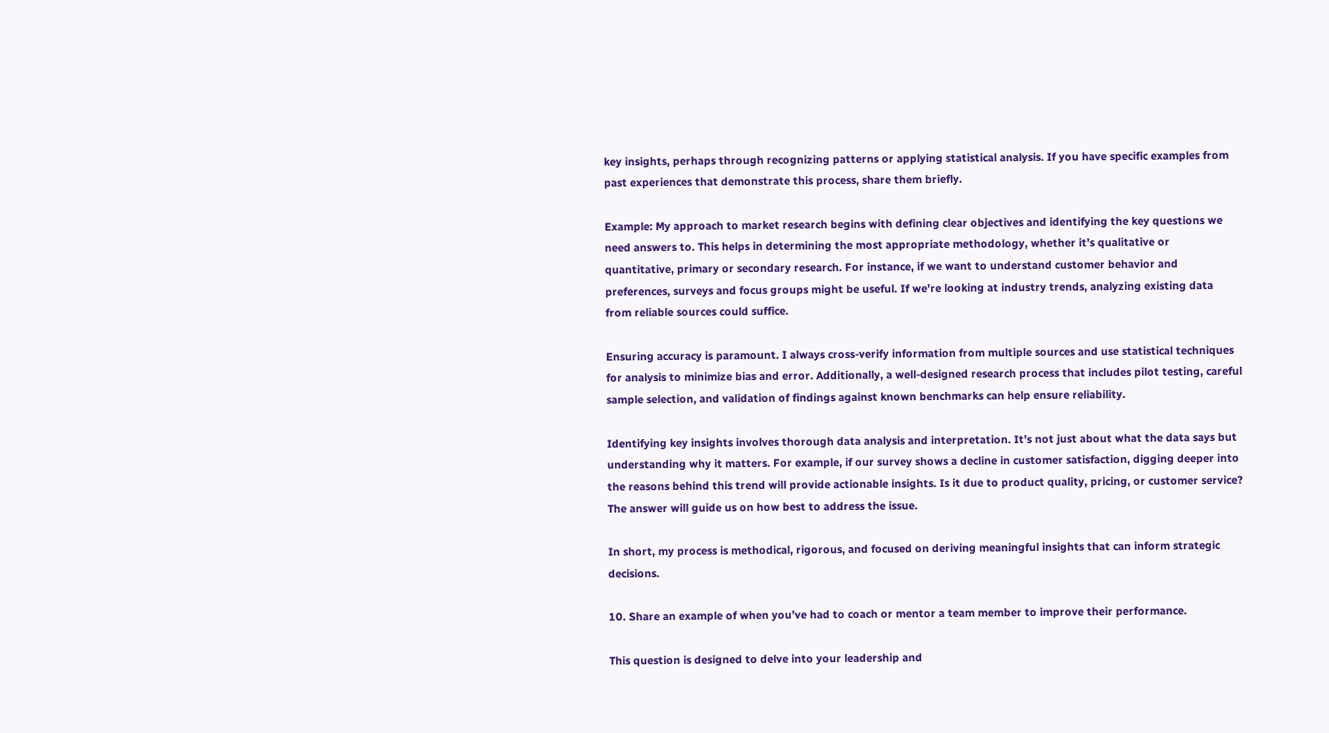key insights, perhaps through recognizing patterns or applying statistical analysis. If you have specific examples from past experiences that demonstrate this process, share them briefly.

Example: My approach to market research begins with defining clear objectives and identifying the key questions we need answers to. This helps in determining the most appropriate methodology, whether it’s qualitative or quantitative, primary or secondary research. For instance, if we want to understand customer behavior and preferences, surveys and focus groups might be useful. If we’re looking at industry trends, analyzing existing data from reliable sources could suffice.

Ensuring accuracy is paramount. I always cross-verify information from multiple sources and use statistical techniques for analysis to minimize bias and error. Additionally, a well-designed research process that includes pilot testing, careful sample selection, and validation of findings against known benchmarks can help ensure reliability.

Identifying key insights involves thorough data analysis and interpretation. It’s not just about what the data says but understanding why it matters. For example, if our survey shows a decline in customer satisfaction, digging deeper into the reasons behind this trend will provide actionable insights. Is it due to product quality, pricing, or customer service? The answer will guide us on how best to address the issue.

In short, my process is methodical, rigorous, and focused on deriving meaningful insights that can inform strategic decisions.

10. Share an example of when you’ve had to coach or mentor a team member to improve their performance.

This question is designed to delve into your leadership and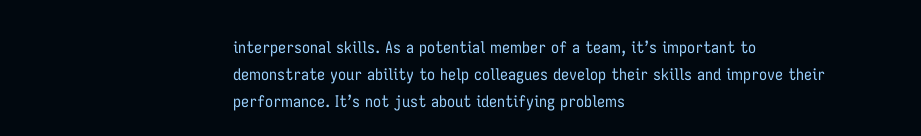interpersonal skills. As a potential member of a team, it’s important to demonstrate your ability to help colleagues develop their skills and improve their performance. It’s not just about identifying problems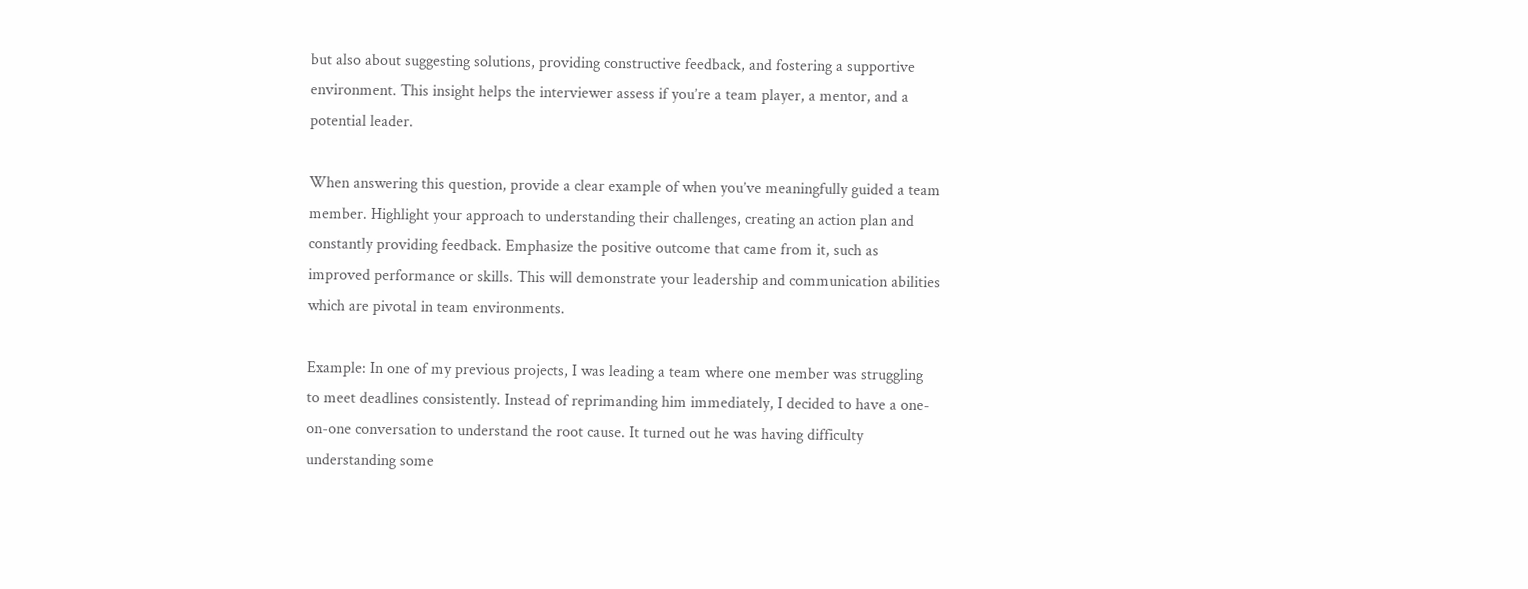but also about suggesting solutions, providing constructive feedback, and fostering a supportive environment. This insight helps the interviewer assess if you’re a team player, a mentor, and a potential leader.

When answering this question, provide a clear example of when you’ve meaningfully guided a team member. Highlight your approach to understanding their challenges, creating an action plan and constantly providing feedback. Emphasize the positive outcome that came from it, such as improved performance or skills. This will demonstrate your leadership and communication abilities which are pivotal in team environments.

Example: In one of my previous projects, I was leading a team where one member was struggling to meet deadlines consistently. Instead of reprimanding him immediately, I decided to have a one-on-one conversation to understand the root cause. It turned out he was having difficulty understanding some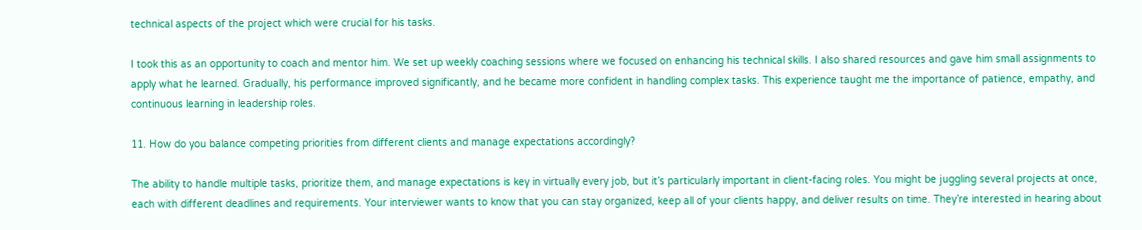technical aspects of the project which were crucial for his tasks.

I took this as an opportunity to coach and mentor him. We set up weekly coaching sessions where we focused on enhancing his technical skills. I also shared resources and gave him small assignments to apply what he learned. Gradually, his performance improved significantly, and he became more confident in handling complex tasks. This experience taught me the importance of patience, empathy, and continuous learning in leadership roles.

11. How do you balance competing priorities from different clients and manage expectations accordingly?

The ability to handle multiple tasks, prioritize them, and manage expectations is key in virtually every job, but it’s particularly important in client-facing roles. You might be juggling several projects at once, each with different deadlines and requirements. Your interviewer wants to know that you can stay organized, keep all of your clients happy, and deliver results on time. They’re interested in hearing about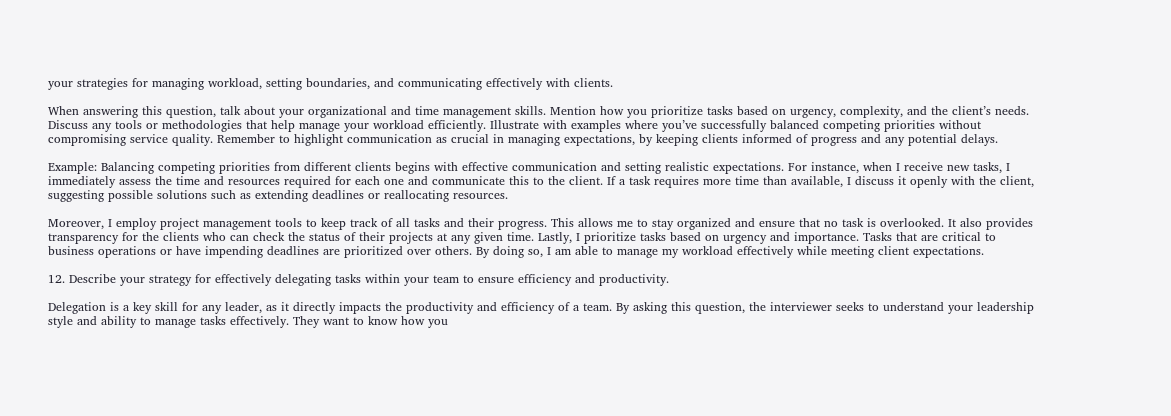your strategies for managing workload, setting boundaries, and communicating effectively with clients.

When answering this question, talk about your organizational and time management skills. Mention how you prioritize tasks based on urgency, complexity, and the client’s needs. Discuss any tools or methodologies that help manage your workload efficiently. Illustrate with examples where you’ve successfully balanced competing priorities without compromising service quality. Remember to highlight communication as crucial in managing expectations, by keeping clients informed of progress and any potential delays.

Example: Balancing competing priorities from different clients begins with effective communication and setting realistic expectations. For instance, when I receive new tasks, I immediately assess the time and resources required for each one and communicate this to the client. If a task requires more time than available, I discuss it openly with the client, suggesting possible solutions such as extending deadlines or reallocating resources.

Moreover, I employ project management tools to keep track of all tasks and their progress. This allows me to stay organized and ensure that no task is overlooked. It also provides transparency for the clients who can check the status of their projects at any given time. Lastly, I prioritize tasks based on urgency and importance. Tasks that are critical to business operations or have impending deadlines are prioritized over others. By doing so, I am able to manage my workload effectively while meeting client expectations.

12. Describe your strategy for effectively delegating tasks within your team to ensure efficiency and productivity.

Delegation is a key skill for any leader, as it directly impacts the productivity and efficiency of a team. By asking this question, the interviewer seeks to understand your leadership style and ability to manage tasks effectively. They want to know how you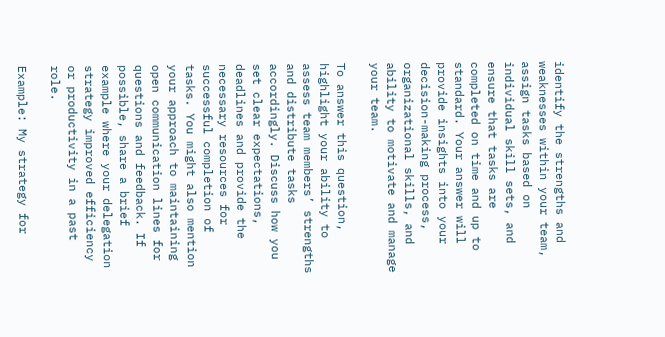identify the strengths and weaknesses within your team, assign tasks based on individual skill sets, and ensure that tasks are completed on time and up to standard. Your answer will provide insights into your decision-making process, organizational skills, and ability to motivate and manage your team.

To answer this question, highlight your ability to assess team members’ strengths and distribute tasks accordingly. Discuss how you set clear expectations, deadlines and provide the necessary resources for successful completion of tasks. You might also mention your approach to maintaining open communication lines for questions and feedback. If possible, share a brief example where your delegation strategy improved efficiency or productivity in a past role.

Example: My strategy for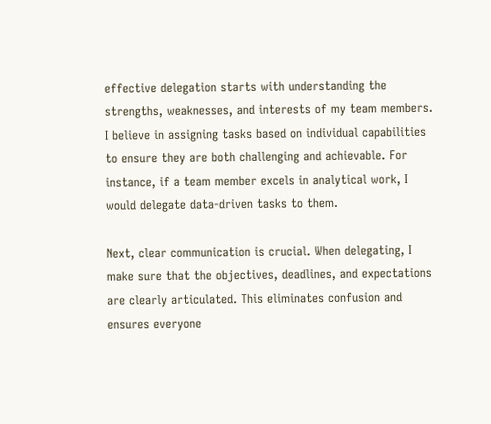effective delegation starts with understanding the strengths, weaknesses, and interests of my team members. I believe in assigning tasks based on individual capabilities to ensure they are both challenging and achievable. For instance, if a team member excels in analytical work, I would delegate data-driven tasks to them.

Next, clear communication is crucial. When delegating, I make sure that the objectives, deadlines, and expectations are clearly articulated. This eliminates confusion and ensures everyone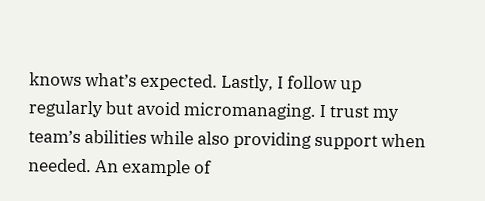knows what’s expected. Lastly, I follow up regularly but avoid micromanaging. I trust my team’s abilities while also providing support when needed. An example of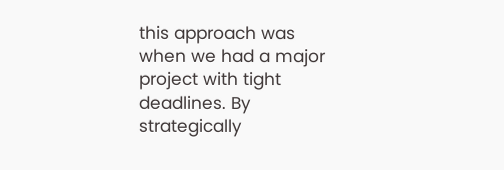this approach was when we had a major project with tight deadlines. By strategically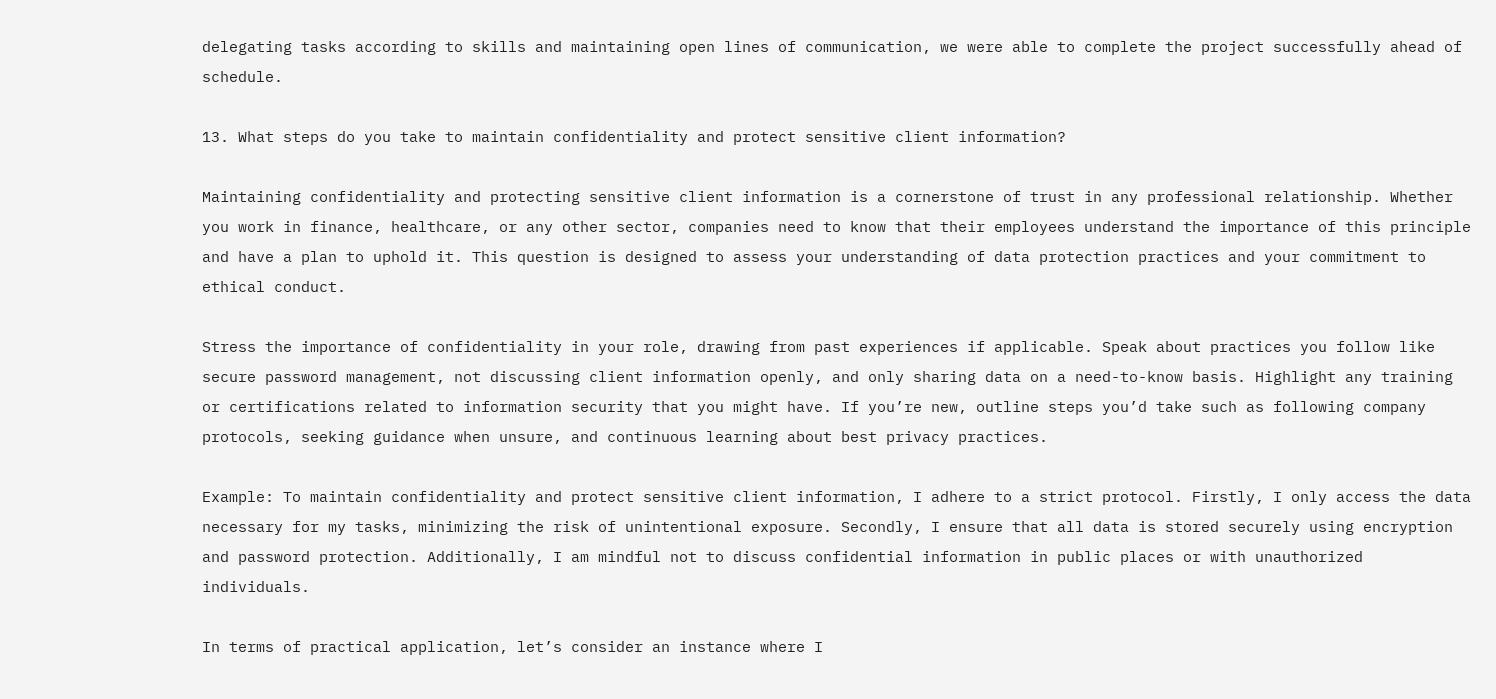delegating tasks according to skills and maintaining open lines of communication, we were able to complete the project successfully ahead of schedule.

13. What steps do you take to maintain confidentiality and protect sensitive client information?

Maintaining confidentiality and protecting sensitive client information is a cornerstone of trust in any professional relationship. Whether you work in finance, healthcare, or any other sector, companies need to know that their employees understand the importance of this principle and have a plan to uphold it. This question is designed to assess your understanding of data protection practices and your commitment to ethical conduct.

Stress the importance of confidentiality in your role, drawing from past experiences if applicable. Speak about practices you follow like secure password management, not discussing client information openly, and only sharing data on a need-to-know basis. Highlight any training or certifications related to information security that you might have. If you’re new, outline steps you’d take such as following company protocols, seeking guidance when unsure, and continuous learning about best privacy practices.

Example: To maintain confidentiality and protect sensitive client information, I adhere to a strict protocol. Firstly, I only access the data necessary for my tasks, minimizing the risk of unintentional exposure. Secondly, I ensure that all data is stored securely using encryption and password protection. Additionally, I am mindful not to discuss confidential information in public places or with unauthorized individuals.

In terms of practical application, let’s consider an instance where I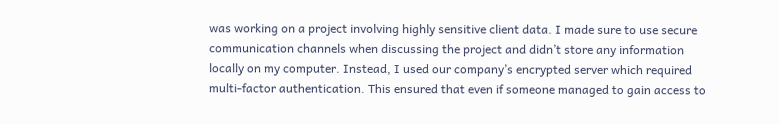was working on a project involving highly sensitive client data. I made sure to use secure communication channels when discussing the project and didn’t store any information locally on my computer. Instead, I used our company’s encrypted server which required multi-factor authentication. This ensured that even if someone managed to gain access to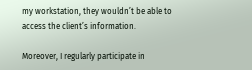my workstation, they wouldn’t be able to access the client’s information.

Moreover, I regularly participate in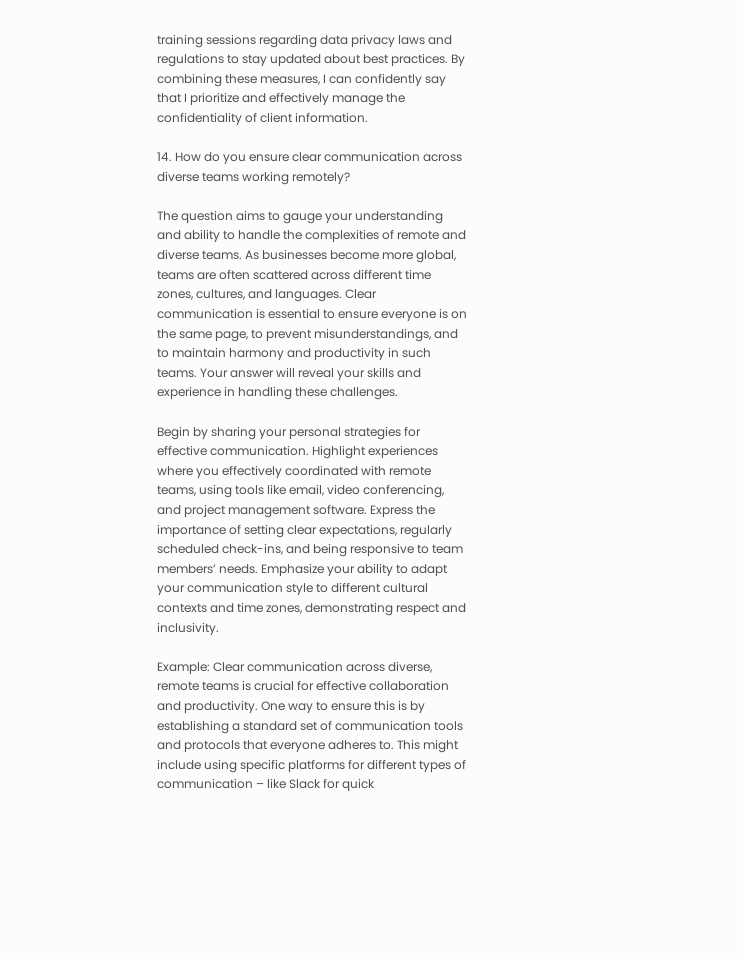training sessions regarding data privacy laws and regulations to stay updated about best practices. By combining these measures, I can confidently say that I prioritize and effectively manage the confidentiality of client information.

14. How do you ensure clear communication across diverse teams working remotely?

The question aims to gauge your understanding and ability to handle the complexities of remote and diverse teams. As businesses become more global, teams are often scattered across different time zones, cultures, and languages. Clear communication is essential to ensure everyone is on the same page, to prevent misunderstandings, and to maintain harmony and productivity in such teams. Your answer will reveal your skills and experience in handling these challenges.

Begin by sharing your personal strategies for effective communication. Highlight experiences where you effectively coordinated with remote teams, using tools like email, video conferencing, and project management software. Express the importance of setting clear expectations, regularly scheduled check-ins, and being responsive to team members’ needs. Emphasize your ability to adapt your communication style to different cultural contexts and time zones, demonstrating respect and inclusivity.

Example: Clear communication across diverse, remote teams is crucial for effective collaboration and productivity. One way to ensure this is by establishing a standard set of communication tools and protocols that everyone adheres to. This might include using specific platforms for different types of communication – like Slack for quick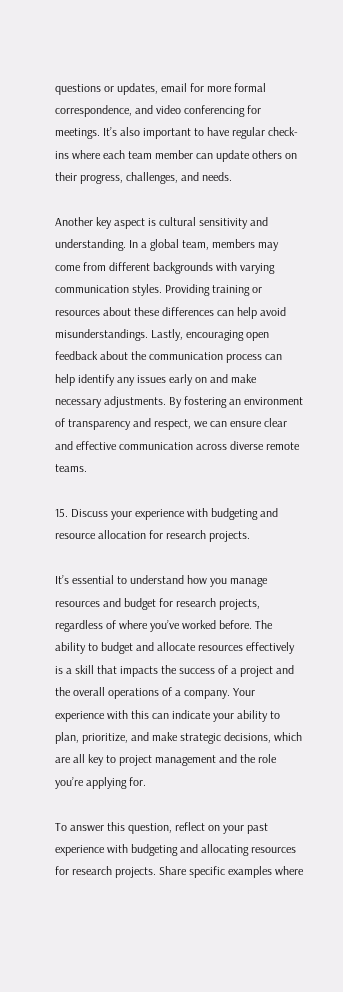questions or updates, email for more formal correspondence, and video conferencing for meetings. It’s also important to have regular check-ins where each team member can update others on their progress, challenges, and needs.

Another key aspect is cultural sensitivity and understanding. In a global team, members may come from different backgrounds with varying communication styles. Providing training or resources about these differences can help avoid misunderstandings. Lastly, encouraging open feedback about the communication process can help identify any issues early on and make necessary adjustments. By fostering an environment of transparency and respect, we can ensure clear and effective communication across diverse remote teams.

15. Discuss your experience with budgeting and resource allocation for research projects.

It’s essential to understand how you manage resources and budget for research projects, regardless of where you’ve worked before. The ability to budget and allocate resources effectively is a skill that impacts the success of a project and the overall operations of a company. Your experience with this can indicate your ability to plan, prioritize, and make strategic decisions, which are all key to project management and the role you’re applying for.

To answer this question, reflect on your past experience with budgeting and allocating resources for research projects. Share specific examples where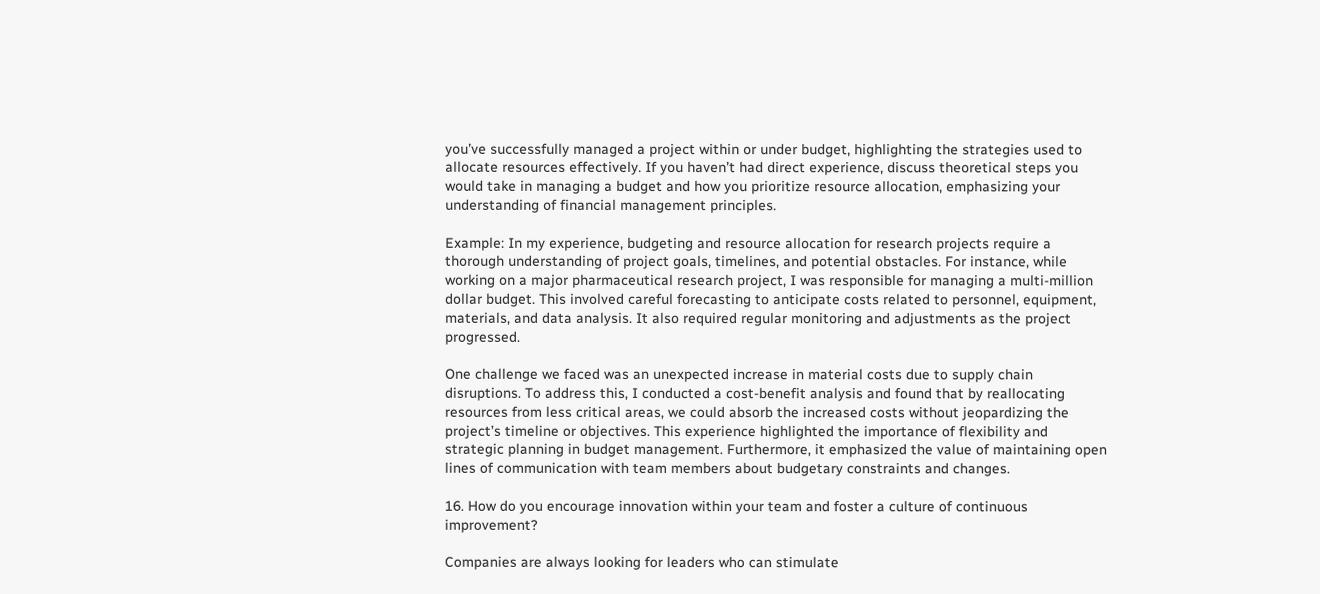you’ve successfully managed a project within or under budget, highlighting the strategies used to allocate resources effectively. If you haven’t had direct experience, discuss theoretical steps you would take in managing a budget and how you prioritize resource allocation, emphasizing your understanding of financial management principles.

Example: In my experience, budgeting and resource allocation for research projects require a thorough understanding of project goals, timelines, and potential obstacles. For instance, while working on a major pharmaceutical research project, I was responsible for managing a multi-million dollar budget. This involved careful forecasting to anticipate costs related to personnel, equipment, materials, and data analysis. It also required regular monitoring and adjustments as the project progressed.

One challenge we faced was an unexpected increase in material costs due to supply chain disruptions. To address this, I conducted a cost-benefit analysis and found that by reallocating resources from less critical areas, we could absorb the increased costs without jeopardizing the project’s timeline or objectives. This experience highlighted the importance of flexibility and strategic planning in budget management. Furthermore, it emphasized the value of maintaining open lines of communication with team members about budgetary constraints and changes.

16. How do you encourage innovation within your team and foster a culture of continuous improvement?

Companies are always looking for leaders who can stimulate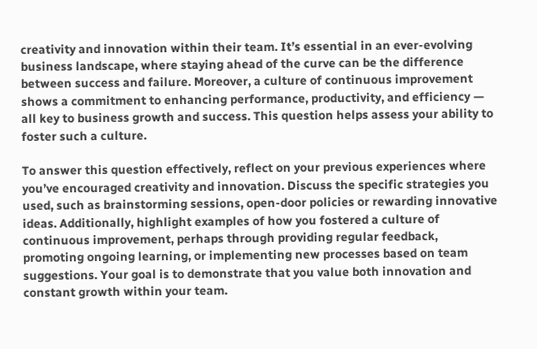creativity and innovation within their team. It’s essential in an ever-evolving business landscape, where staying ahead of the curve can be the difference between success and failure. Moreover, a culture of continuous improvement shows a commitment to enhancing performance, productivity, and efficiency — all key to business growth and success. This question helps assess your ability to foster such a culture.

To answer this question effectively, reflect on your previous experiences where you’ve encouraged creativity and innovation. Discuss the specific strategies you used, such as brainstorming sessions, open-door policies or rewarding innovative ideas. Additionally, highlight examples of how you fostered a culture of continuous improvement, perhaps through providing regular feedback, promoting ongoing learning, or implementing new processes based on team suggestions. Your goal is to demonstrate that you value both innovation and constant growth within your team.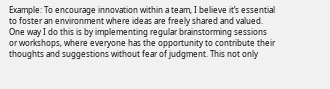Example: To encourage innovation within a team, I believe it’s essential to foster an environment where ideas are freely shared and valued. One way I do this is by implementing regular brainstorming sessions or workshops, where everyone has the opportunity to contribute their thoughts and suggestions without fear of judgment. This not only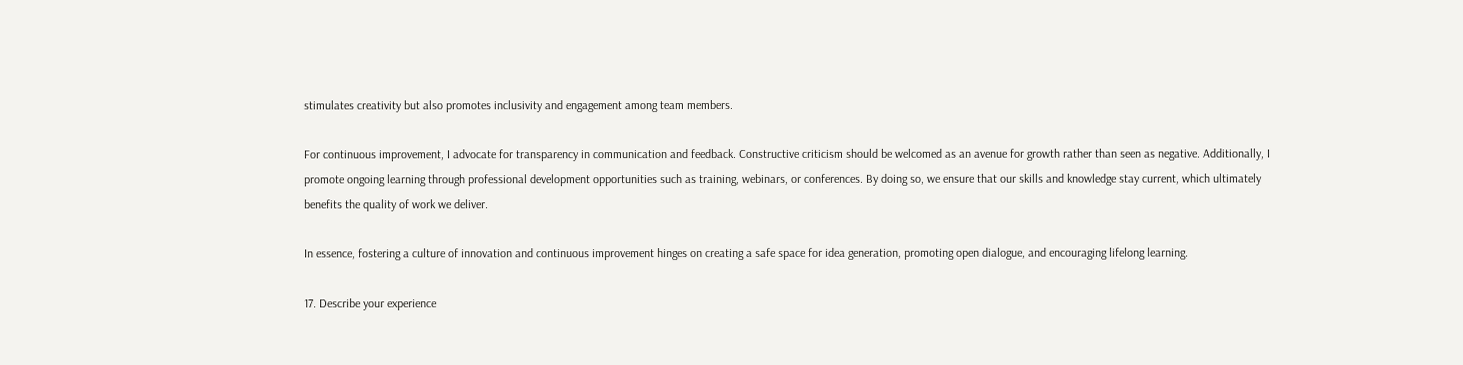stimulates creativity but also promotes inclusivity and engagement among team members.

For continuous improvement, I advocate for transparency in communication and feedback. Constructive criticism should be welcomed as an avenue for growth rather than seen as negative. Additionally, I promote ongoing learning through professional development opportunities such as training, webinars, or conferences. By doing so, we ensure that our skills and knowledge stay current, which ultimately benefits the quality of work we deliver.

In essence, fostering a culture of innovation and continuous improvement hinges on creating a safe space for idea generation, promoting open dialogue, and encouraging lifelong learning.

17. Describe your experience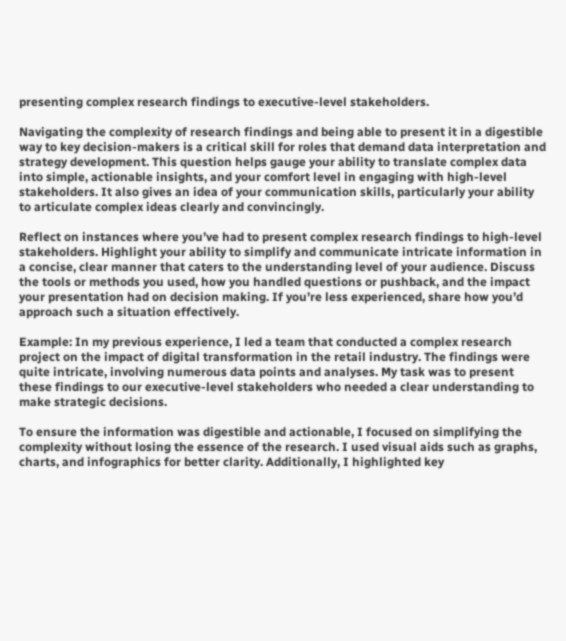presenting complex research findings to executive-level stakeholders.

Navigating the complexity of research findings and being able to present it in a digestible way to key decision-makers is a critical skill for roles that demand data interpretation and strategy development. This question helps gauge your ability to translate complex data into simple, actionable insights, and your comfort level in engaging with high-level stakeholders. It also gives an idea of your communication skills, particularly your ability to articulate complex ideas clearly and convincingly.

Reflect on instances where you’ve had to present complex research findings to high-level stakeholders. Highlight your ability to simplify and communicate intricate information in a concise, clear manner that caters to the understanding level of your audience. Discuss the tools or methods you used, how you handled questions or pushback, and the impact your presentation had on decision making. If you’re less experienced, share how you’d approach such a situation effectively.

Example: In my previous experience, I led a team that conducted a complex research project on the impact of digital transformation in the retail industry. The findings were quite intricate, involving numerous data points and analyses. My task was to present these findings to our executive-level stakeholders who needed a clear understanding to make strategic decisions.

To ensure the information was digestible and actionable, I focused on simplifying the complexity without losing the essence of the research. I used visual aids such as graphs, charts, and infographics for better clarity. Additionally, I highlighted key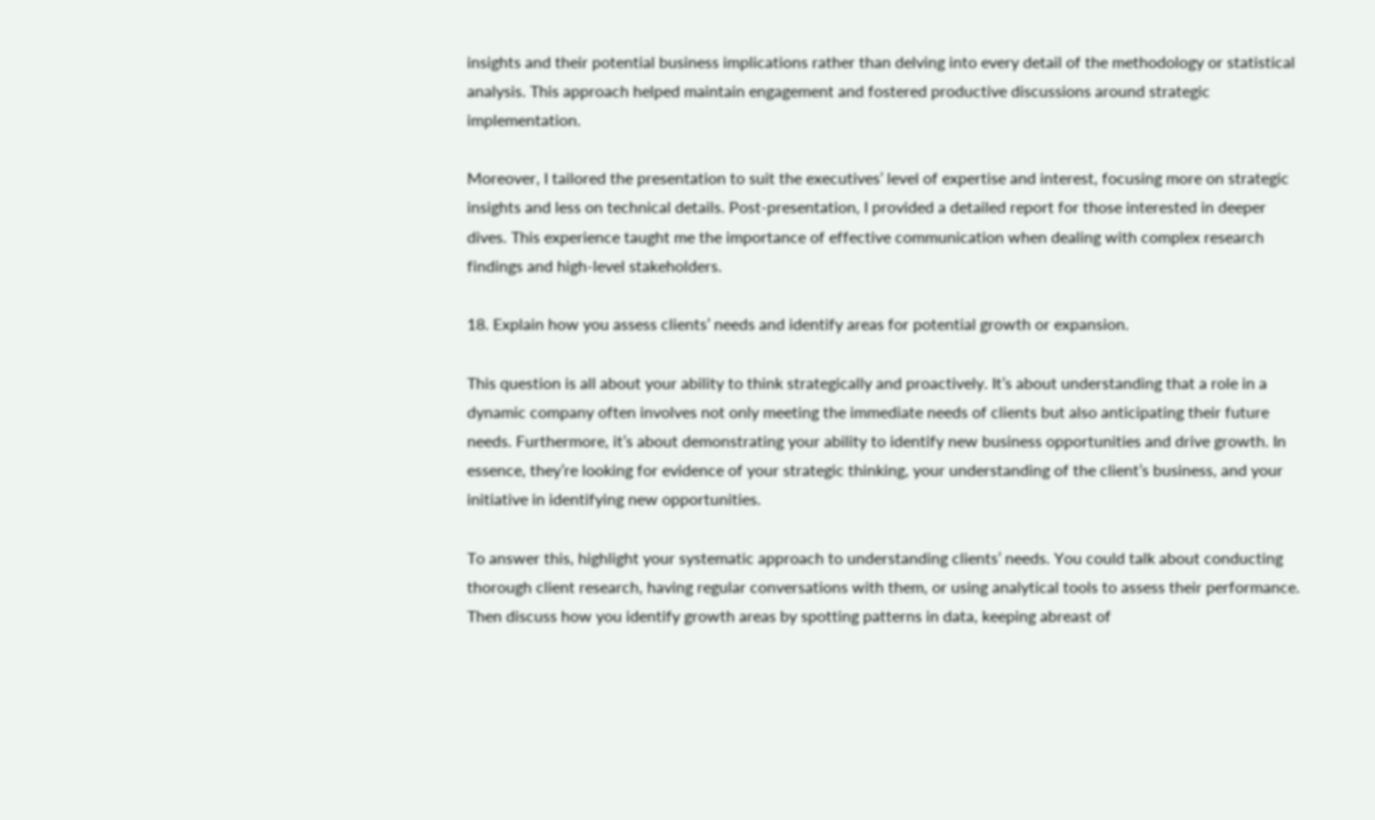insights and their potential business implications rather than delving into every detail of the methodology or statistical analysis. This approach helped maintain engagement and fostered productive discussions around strategic implementation.

Moreover, I tailored the presentation to suit the executives’ level of expertise and interest, focusing more on strategic insights and less on technical details. Post-presentation, I provided a detailed report for those interested in deeper dives. This experience taught me the importance of effective communication when dealing with complex research findings and high-level stakeholders.

18. Explain how you assess clients’ needs and identify areas for potential growth or expansion.

This question is all about your ability to think strategically and proactively. It’s about understanding that a role in a dynamic company often involves not only meeting the immediate needs of clients but also anticipating their future needs. Furthermore, it’s about demonstrating your ability to identify new business opportunities and drive growth. In essence, they’re looking for evidence of your strategic thinking, your understanding of the client’s business, and your initiative in identifying new opportunities.

To answer this, highlight your systematic approach to understanding clients’ needs. You could talk about conducting thorough client research, having regular conversations with them, or using analytical tools to assess their performance. Then discuss how you identify growth areas by spotting patterns in data, keeping abreast of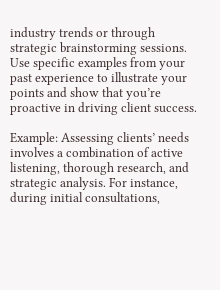industry trends or through strategic brainstorming sessions. Use specific examples from your past experience to illustrate your points and show that you’re proactive in driving client success.

Example: Assessing clients’ needs involves a combination of active listening, thorough research, and strategic analysis. For instance, during initial consultations,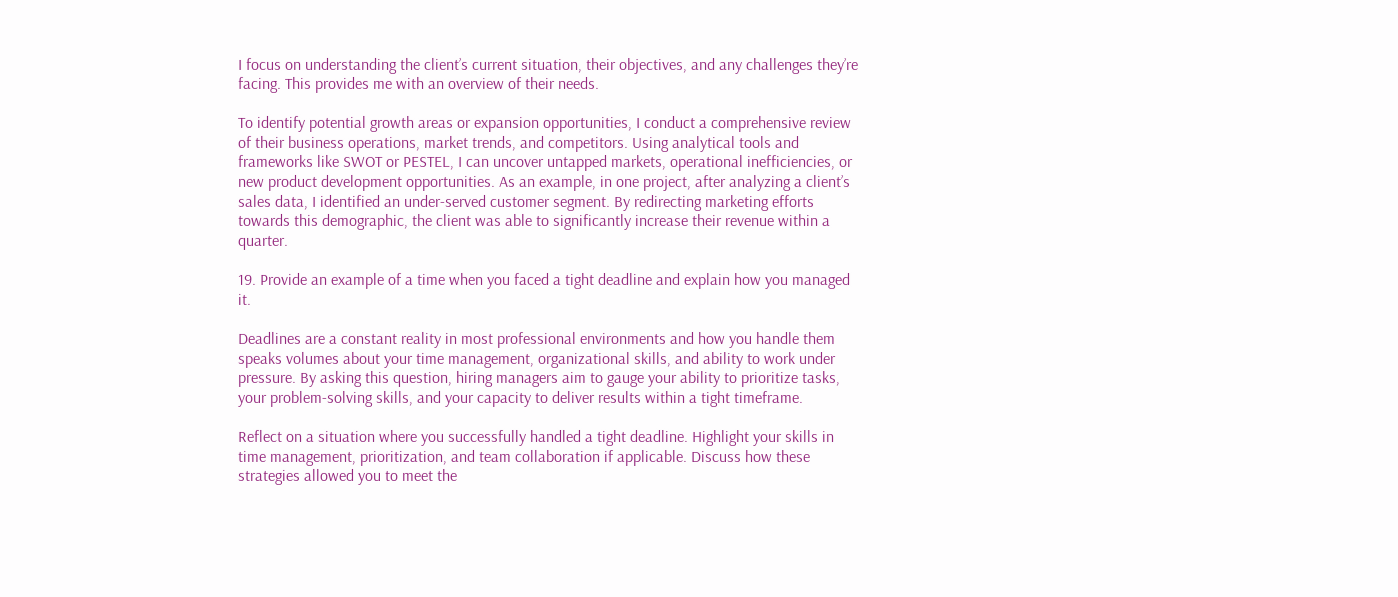I focus on understanding the client’s current situation, their objectives, and any challenges they’re facing. This provides me with an overview of their needs.

To identify potential growth areas or expansion opportunities, I conduct a comprehensive review of their business operations, market trends, and competitors. Using analytical tools and frameworks like SWOT or PESTEL, I can uncover untapped markets, operational inefficiencies, or new product development opportunities. As an example, in one project, after analyzing a client’s sales data, I identified an under-served customer segment. By redirecting marketing efforts towards this demographic, the client was able to significantly increase their revenue within a quarter.

19. Provide an example of a time when you faced a tight deadline and explain how you managed it.

Deadlines are a constant reality in most professional environments and how you handle them speaks volumes about your time management, organizational skills, and ability to work under pressure. By asking this question, hiring managers aim to gauge your ability to prioritize tasks, your problem-solving skills, and your capacity to deliver results within a tight timeframe.

Reflect on a situation where you successfully handled a tight deadline. Highlight your skills in time management, prioritization, and team collaboration if applicable. Discuss how these strategies allowed you to meet the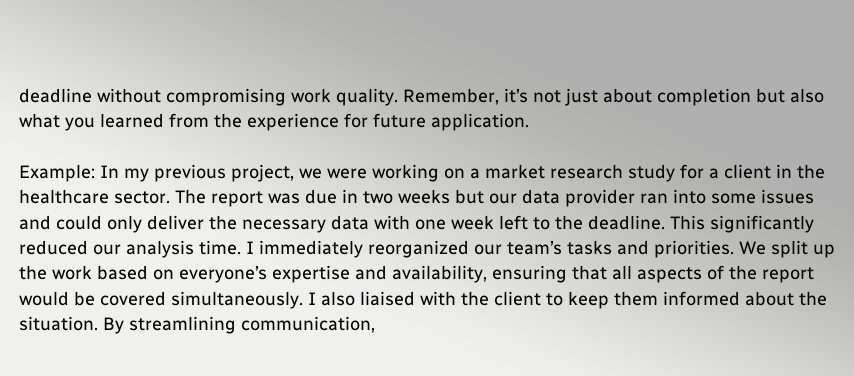deadline without compromising work quality. Remember, it’s not just about completion but also what you learned from the experience for future application.

Example: In my previous project, we were working on a market research study for a client in the healthcare sector. The report was due in two weeks but our data provider ran into some issues and could only deliver the necessary data with one week left to the deadline. This significantly reduced our analysis time. I immediately reorganized our team’s tasks and priorities. We split up the work based on everyone’s expertise and availability, ensuring that all aspects of the report would be covered simultaneously. I also liaised with the client to keep them informed about the situation. By streamlining communication,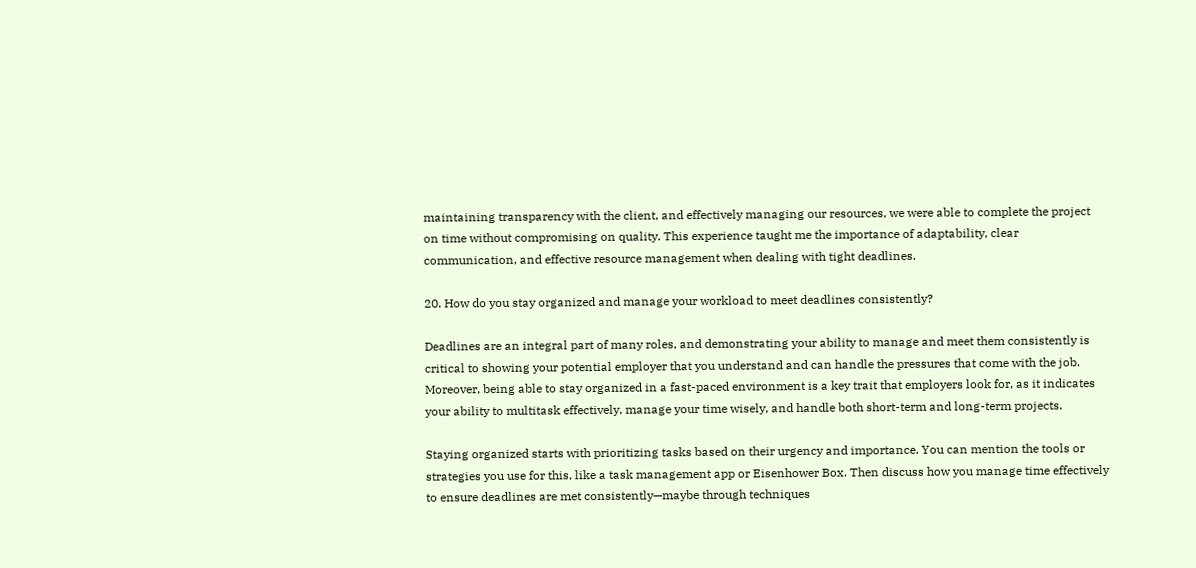maintaining transparency with the client, and effectively managing our resources, we were able to complete the project on time without compromising on quality. This experience taught me the importance of adaptability, clear communication, and effective resource management when dealing with tight deadlines.

20. How do you stay organized and manage your workload to meet deadlines consistently?

Deadlines are an integral part of many roles, and demonstrating your ability to manage and meet them consistently is critical to showing your potential employer that you understand and can handle the pressures that come with the job. Moreover, being able to stay organized in a fast-paced environment is a key trait that employers look for, as it indicates your ability to multitask effectively, manage your time wisely, and handle both short-term and long-term projects.

Staying organized starts with prioritizing tasks based on their urgency and importance. You can mention the tools or strategies you use for this, like a task management app or Eisenhower Box. Then discuss how you manage time effectively to ensure deadlines are met consistently—maybe through techniques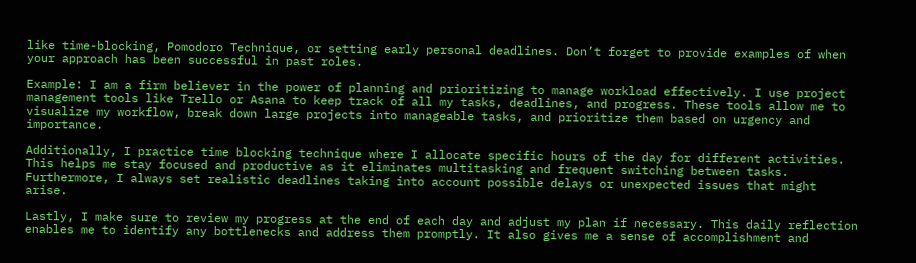like time-blocking, Pomodoro Technique, or setting early personal deadlines. Don’t forget to provide examples of when your approach has been successful in past roles.

Example: I am a firm believer in the power of planning and prioritizing to manage workload effectively. I use project management tools like Trello or Asana to keep track of all my tasks, deadlines, and progress. These tools allow me to visualize my workflow, break down large projects into manageable tasks, and prioritize them based on urgency and importance.

Additionally, I practice time blocking technique where I allocate specific hours of the day for different activities. This helps me stay focused and productive as it eliminates multitasking and frequent switching between tasks. Furthermore, I always set realistic deadlines taking into account possible delays or unexpected issues that might arise.

Lastly, I make sure to review my progress at the end of each day and adjust my plan if necessary. This daily reflection enables me to identify any bottlenecks and address them promptly. It also gives me a sense of accomplishment and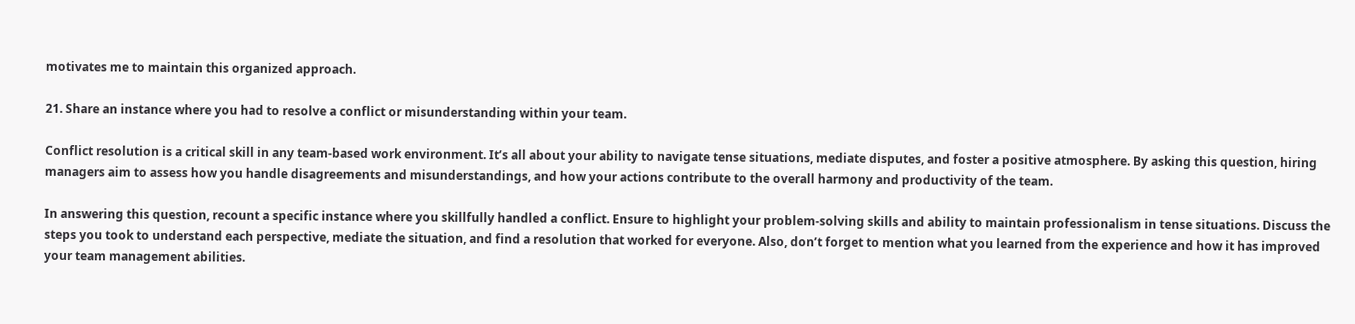motivates me to maintain this organized approach.

21. Share an instance where you had to resolve a conflict or misunderstanding within your team.

Conflict resolution is a critical skill in any team-based work environment. It’s all about your ability to navigate tense situations, mediate disputes, and foster a positive atmosphere. By asking this question, hiring managers aim to assess how you handle disagreements and misunderstandings, and how your actions contribute to the overall harmony and productivity of the team.

In answering this question, recount a specific instance where you skillfully handled a conflict. Ensure to highlight your problem-solving skills and ability to maintain professionalism in tense situations. Discuss the steps you took to understand each perspective, mediate the situation, and find a resolution that worked for everyone. Also, don’t forget to mention what you learned from the experience and how it has improved your team management abilities.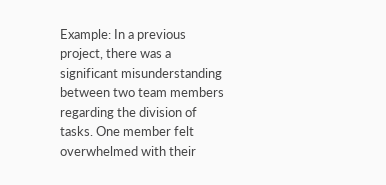Example: In a previous project, there was a significant misunderstanding between two team members regarding the division of tasks. One member felt overwhelmed with their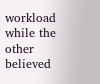workload while the other believed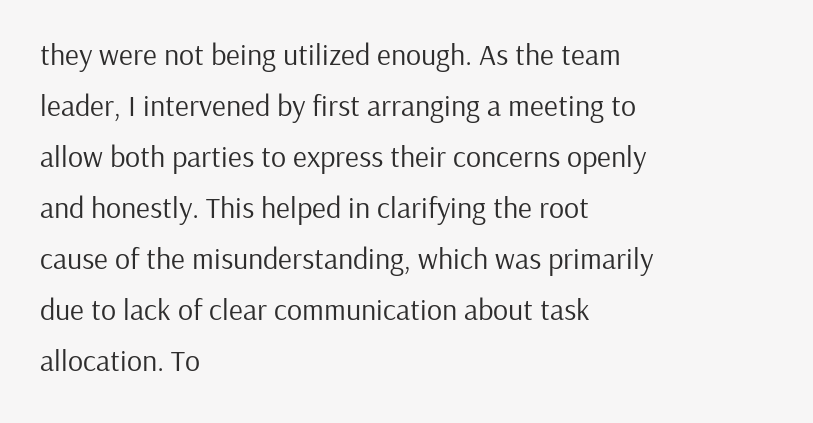they were not being utilized enough. As the team leader, I intervened by first arranging a meeting to allow both parties to express their concerns openly and honestly. This helped in clarifying the root cause of the misunderstanding, which was primarily due to lack of clear communication about task allocation. To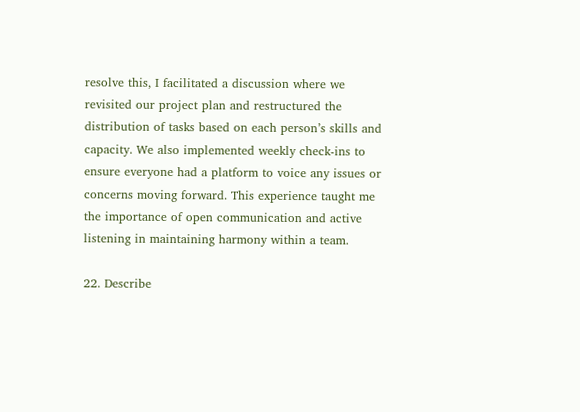resolve this, I facilitated a discussion where we revisited our project plan and restructured the distribution of tasks based on each person’s skills and capacity. We also implemented weekly check-ins to ensure everyone had a platform to voice any issues or concerns moving forward. This experience taught me the importance of open communication and active listening in maintaining harmony within a team.

22. Describe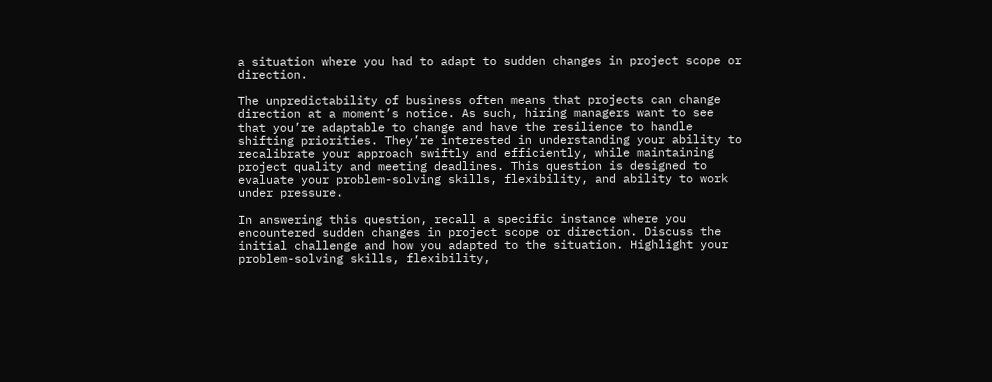a situation where you had to adapt to sudden changes in project scope or direction.

The unpredictability of business often means that projects can change direction at a moment’s notice. As such, hiring managers want to see that you’re adaptable to change and have the resilience to handle shifting priorities. They’re interested in understanding your ability to recalibrate your approach swiftly and efficiently, while maintaining project quality and meeting deadlines. This question is designed to evaluate your problem-solving skills, flexibility, and ability to work under pressure.

In answering this question, recall a specific instance where you encountered sudden changes in project scope or direction. Discuss the initial challenge and how you adapted to the situation. Highlight your problem-solving skills, flexibility,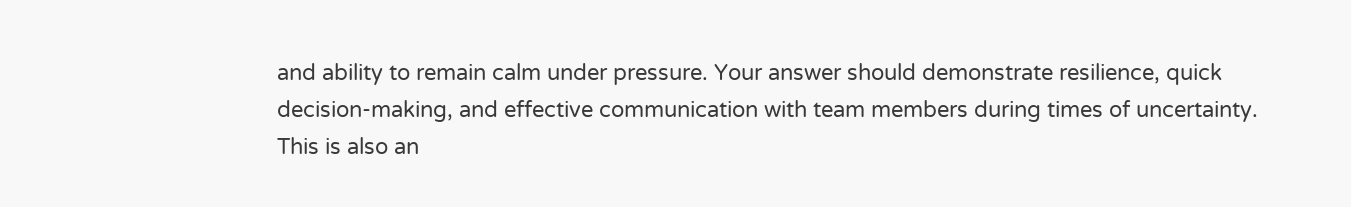and ability to remain calm under pressure. Your answer should demonstrate resilience, quick decision-making, and effective communication with team members during times of uncertainty. This is also an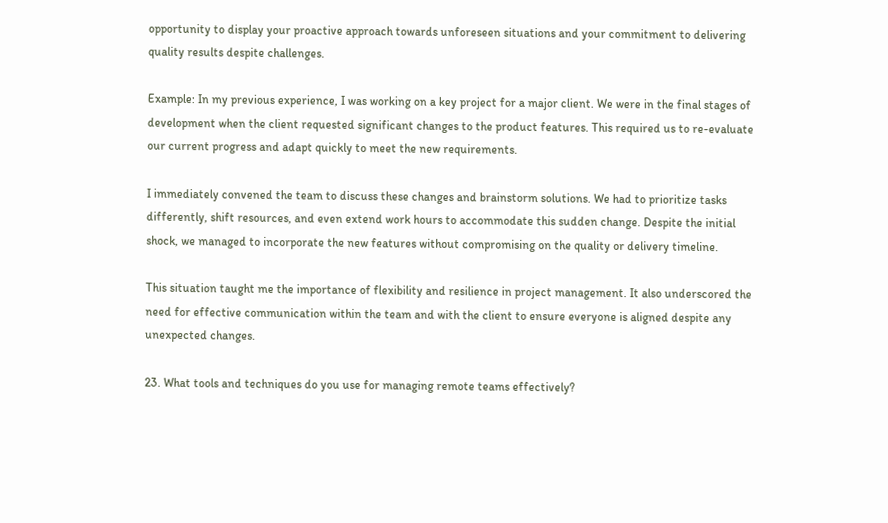opportunity to display your proactive approach towards unforeseen situations and your commitment to delivering quality results despite challenges.

Example: In my previous experience, I was working on a key project for a major client. We were in the final stages of development when the client requested significant changes to the product features. This required us to re-evaluate our current progress and adapt quickly to meet the new requirements.

I immediately convened the team to discuss these changes and brainstorm solutions. We had to prioritize tasks differently, shift resources, and even extend work hours to accommodate this sudden change. Despite the initial shock, we managed to incorporate the new features without compromising on the quality or delivery timeline.

This situation taught me the importance of flexibility and resilience in project management. It also underscored the need for effective communication within the team and with the client to ensure everyone is aligned despite any unexpected changes.

23. What tools and techniques do you use for managing remote teams effectively?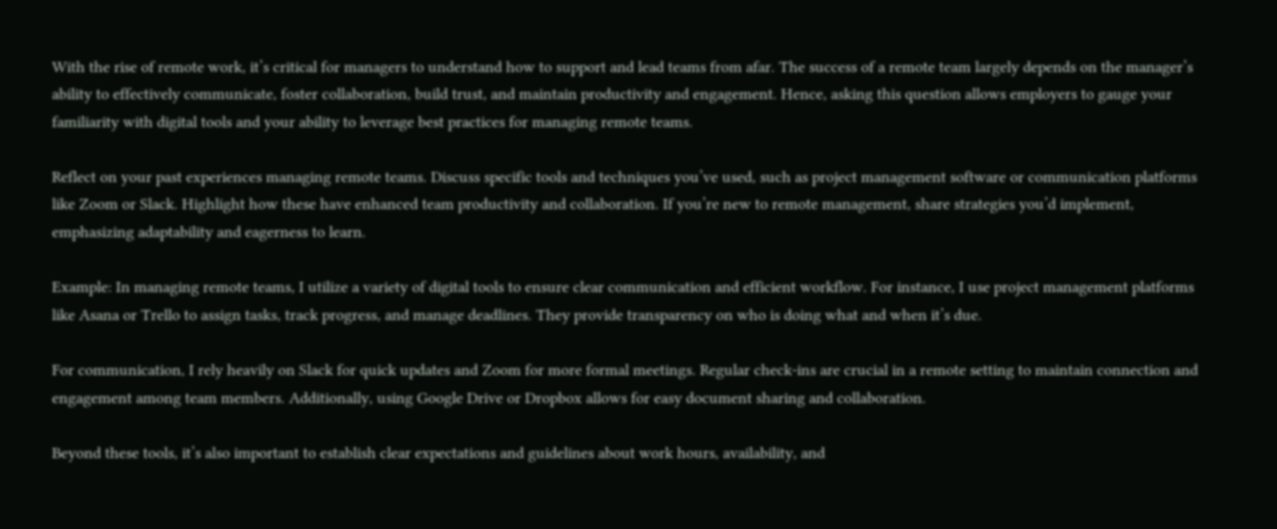With the rise of remote work, it’s critical for managers to understand how to support and lead teams from afar. The success of a remote team largely depends on the manager’s ability to effectively communicate, foster collaboration, build trust, and maintain productivity and engagement. Hence, asking this question allows employers to gauge your familiarity with digital tools and your ability to leverage best practices for managing remote teams.

Reflect on your past experiences managing remote teams. Discuss specific tools and techniques you’ve used, such as project management software or communication platforms like Zoom or Slack. Highlight how these have enhanced team productivity and collaboration. If you’re new to remote management, share strategies you’d implement, emphasizing adaptability and eagerness to learn.

Example: In managing remote teams, I utilize a variety of digital tools to ensure clear communication and efficient workflow. For instance, I use project management platforms like Asana or Trello to assign tasks, track progress, and manage deadlines. They provide transparency on who is doing what and when it’s due.

For communication, I rely heavily on Slack for quick updates and Zoom for more formal meetings. Regular check-ins are crucial in a remote setting to maintain connection and engagement among team members. Additionally, using Google Drive or Dropbox allows for easy document sharing and collaboration.

Beyond these tools, it’s also important to establish clear expectations and guidelines about work hours, availability, and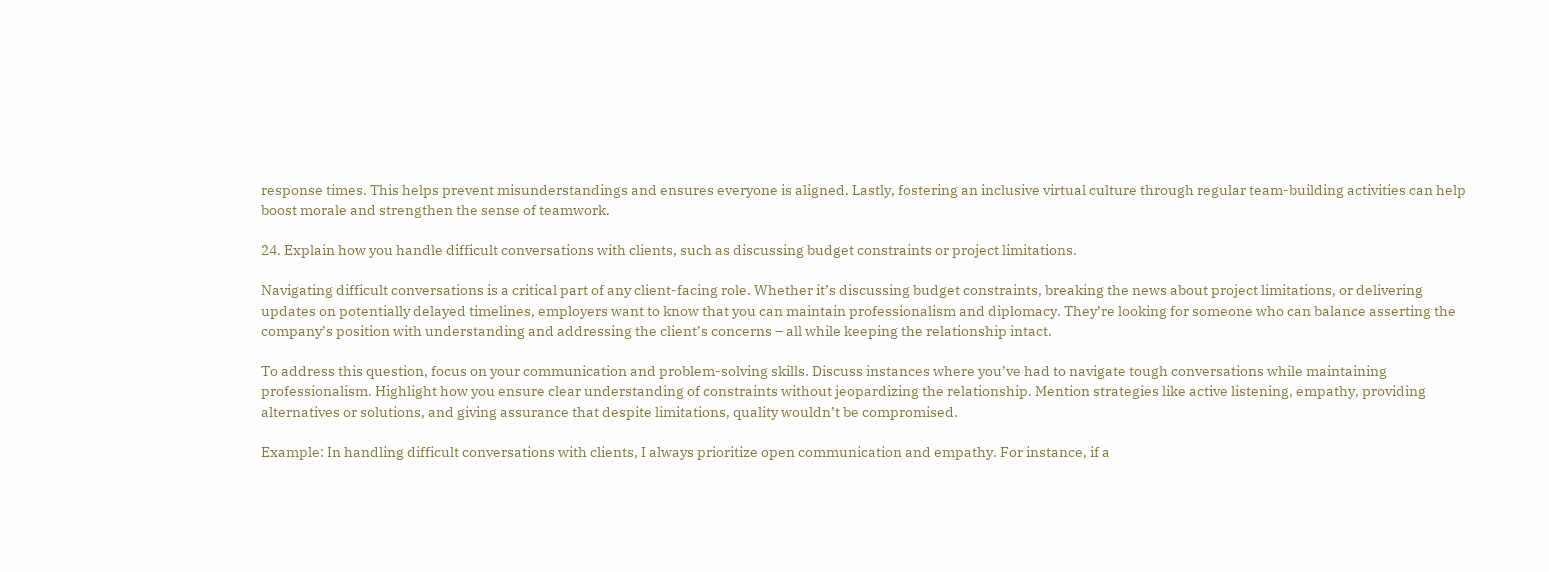response times. This helps prevent misunderstandings and ensures everyone is aligned. Lastly, fostering an inclusive virtual culture through regular team-building activities can help boost morale and strengthen the sense of teamwork.

24. Explain how you handle difficult conversations with clients, such as discussing budget constraints or project limitations.

Navigating difficult conversations is a critical part of any client-facing role. Whether it’s discussing budget constraints, breaking the news about project limitations, or delivering updates on potentially delayed timelines, employers want to know that you can maintain professionalism and diplomacy. They’re looking for someone who can balance asserting the company’s position with understanding and addressing the client’s concerns – all while keeping the relationship intact.

To address this question, focus on your communication and problem-solving skills. Discuss instances where you’ve had to navigate tough conversations while maintaining professionalism. Highlight how you ensure clear understanding of constraints without jeopardizing the relationship. Mention strategies like active listening, empathy, providing alternatives or solutions, and giving assurance that despite limitations, quality wouldn’t be compromised.

Example: In handling difficult conversations with clients, I always prioritize open communication and empathy. For instance, if a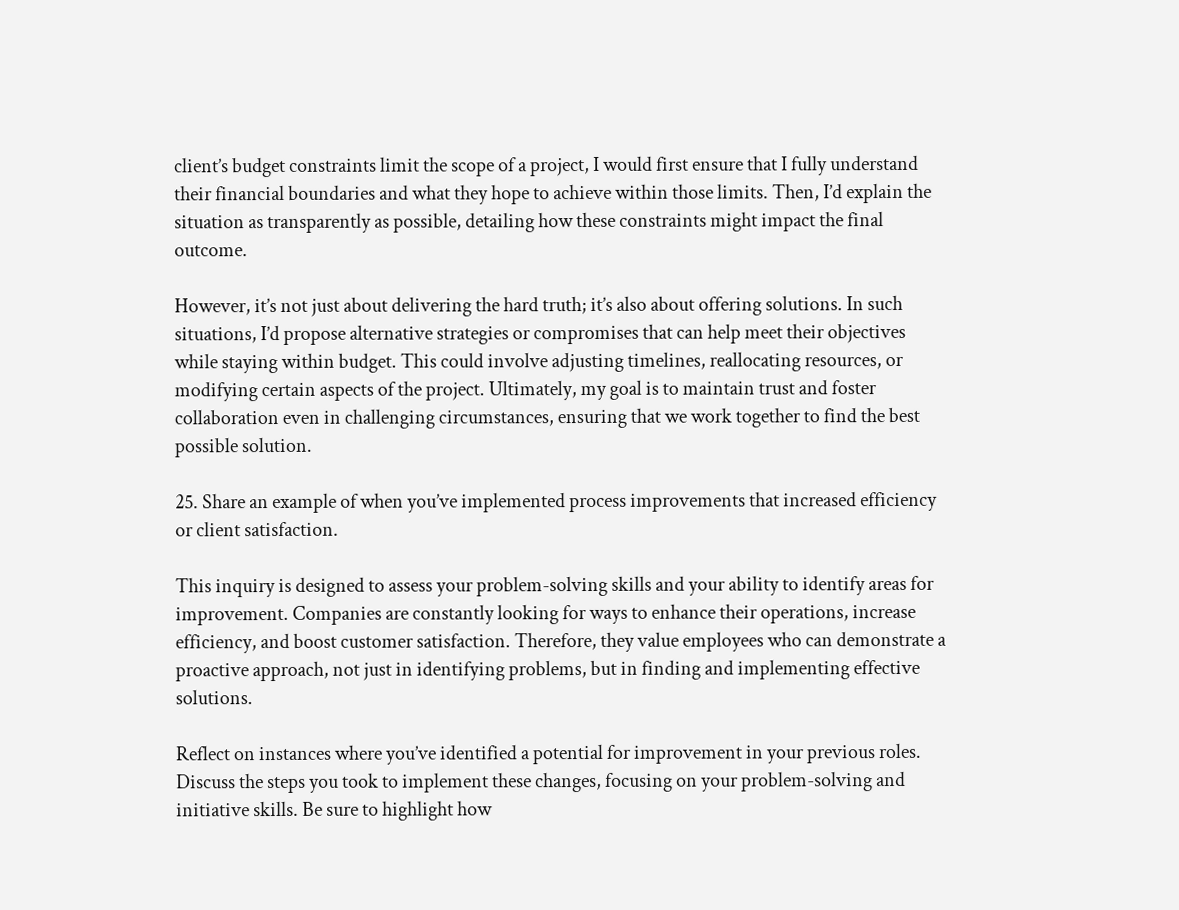client’s budget constraints limit the scope of a project, I would first ensure that I fully understand their financial boundaries and what they hope to achieve within those limits. Then, I’d explain the situation as transparently as possible, detailing how these constraints might impact the final outcome.

However, it’s not just about delivering the hard truth; it’s also about offering solutions. In such situations, I’d propose alternative strategies or compromises that can help meet their objectives while staying within budget. This could involve adjusting timelines, reallocating resources, or modifying certain aspects of the project. Ultimately, my goal is to maintain trust and foster collaboration even in challenging circumstances, ensuring that we work together to find the best possible solution.

25. Share an example of when you’ve implemented process improvements that increased efficiency or client satisfaction.

This inquiry is designed to assess your problem-solving skills and your ability to identify areas for improvement. Companies are constantly looking for ways to enhance their operations, increase efficiency, and boost customer satisfaction. Therefore, they value employees who can demonstrate a proactive approach, not just in identifying problems, but in finding and implementing effective solutions.

Reflect on instances where you’ve identified a potential for improvement in your previous roles. Discuss the steps you took to implement these changes, focusing on your problem-solving and initiative skills. Be sure to highlight how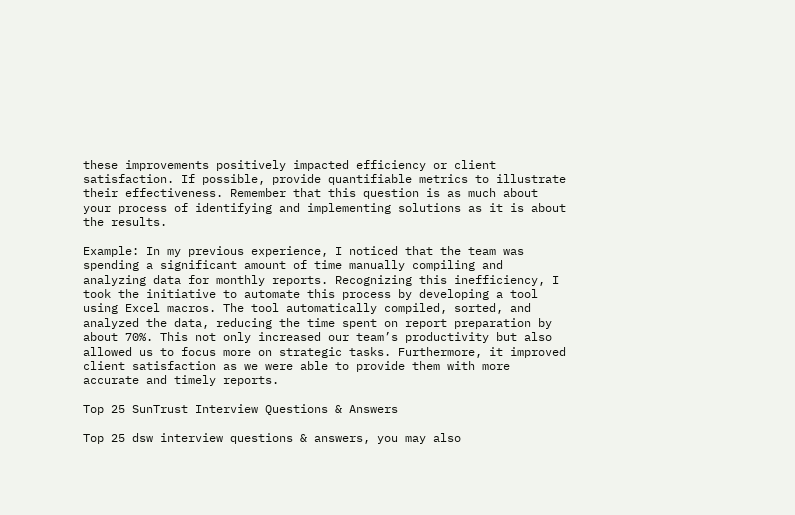these improvements positively impacted efficiency or client satisfaction. If possible, provide quantifiable metrics to illustrate their effectiveness. Remember that this question is as much about your process of identifying and implementing solutions as it is about the results.

Example: In my previous experience, I noticed that the team was spending a significant amount of time manually compiling and analyzing data for monthly reports. Recognizing this inefficiency, I took the initiative to automate this process by developing a tool using Excel macros. The tool automatically compiled, sorted, and analyzed the data, reducing the time spent on report preparation by about 70%. This not only increased our team’s productivity but also allowed us to focus more on strategic tasks. Furthermore, it improved client satisfaction as we were able to provide them with more accurate and timely reports.

Top 25 SunTrust Interview Questions & Answers

Top 25 dsw interview questions & answers, you may also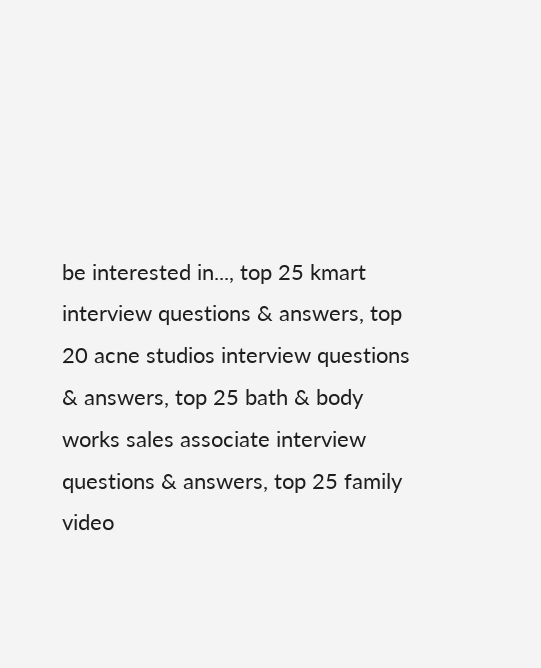be interested in..., top 25 kmart interview questions & answers, top 20 acne studios interview questions & answers, top 25 bath & body works sales associate interview questions & answers, top 25 family video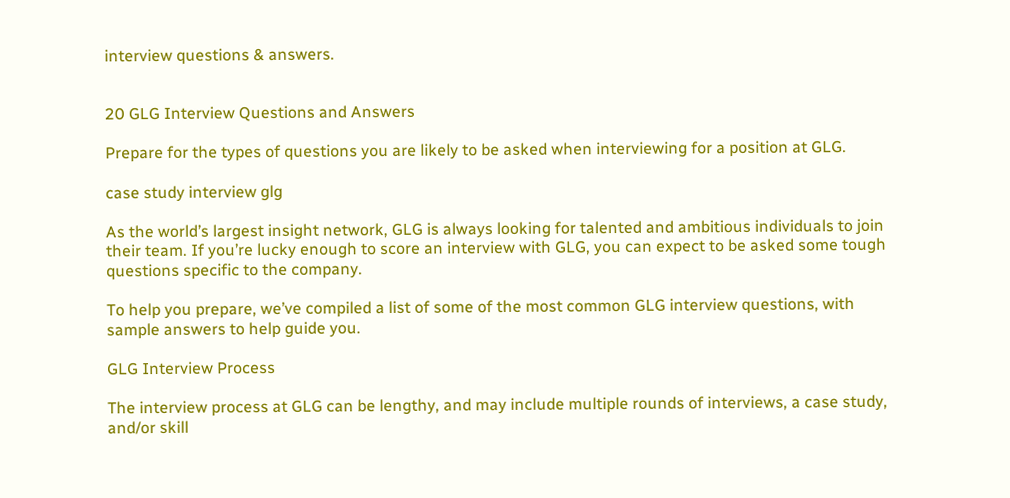interview questions & answers.


20 GLG Interview Questions and Answers

Prepare for the types of questions you are likely to be asked when interviewing for a position at GLG.

case study interview glg

As the world’s largest insight network, GLG is always looking for talented and ambitious individuals to join their team. If you’re lucky enough to score an interview with GLG, you can expect to be asked some tough questions specific to the company.

To help you prepare, we’ve compiled a list of some of the most common GLG interview questions, with sample answers to help guide you.

GLG Interview Process

The interview process at GLG can be lengthy, and may include multiple rounds of interviews, a case study, and/or skill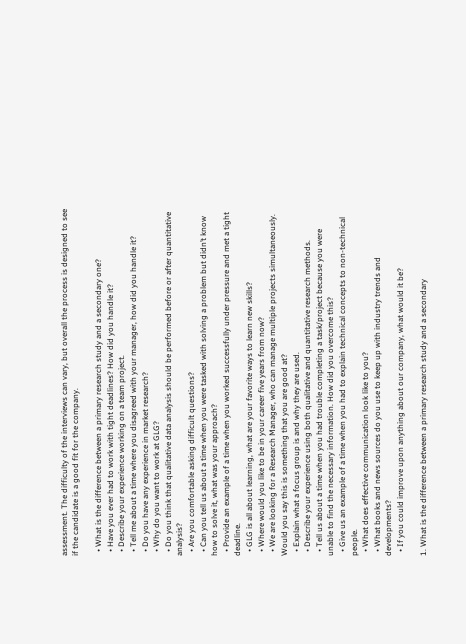assessment. The difficulty of the interviews can vary, but overall the process is designed to see if the candidate is a good fit for the company.

  • What is the difference between a primary research study and a secondary one?
  • Have you ever had to work with tight deadlines? How did you handle it?
  • Describe your experience working on a team project.
  • Tell me about a time where you disagreed with your manager, how did you handle it?
  • Do you have any experience in market research?
  • Why do you want to work at GLG?
  • Do you think that qualitative data analysis should be performed before or after quantitative analysis?
  • Are you comfortable asking difficult questions?
  • Can you tell us about a time when you were tasked with solving a problem but didn’t know how to solve it, what was your approach?
  • Provide an example of a time when you worked successfully under pressure and met a tight deadline.
  • GLG is all about learning, what are your favorite ways to learn new skills?
  • Where would you like to be in your career five years from now?
  • We are looking for a Research Manager, who can manage multiple projects simultaneously. Would you say this is something that you are good at?
  • Explain what a focus group is and why they are used.
  • Describe your experience using both qualitative and quantitative research methods.
  • Tell us about a time when you had trouble completing a task/project because you were unable to find the necessary information. How did you overcome this?
  • Give us an example of a time when you had to explain technical concepts to non-technical people.
  • What does effective communication look like to you?
  • What books and news sources do you use to keep up with industry trends and developments?
  • If you could improve upon anything about our company, what would it be?

1. What is the difference between a primary research study and a secondary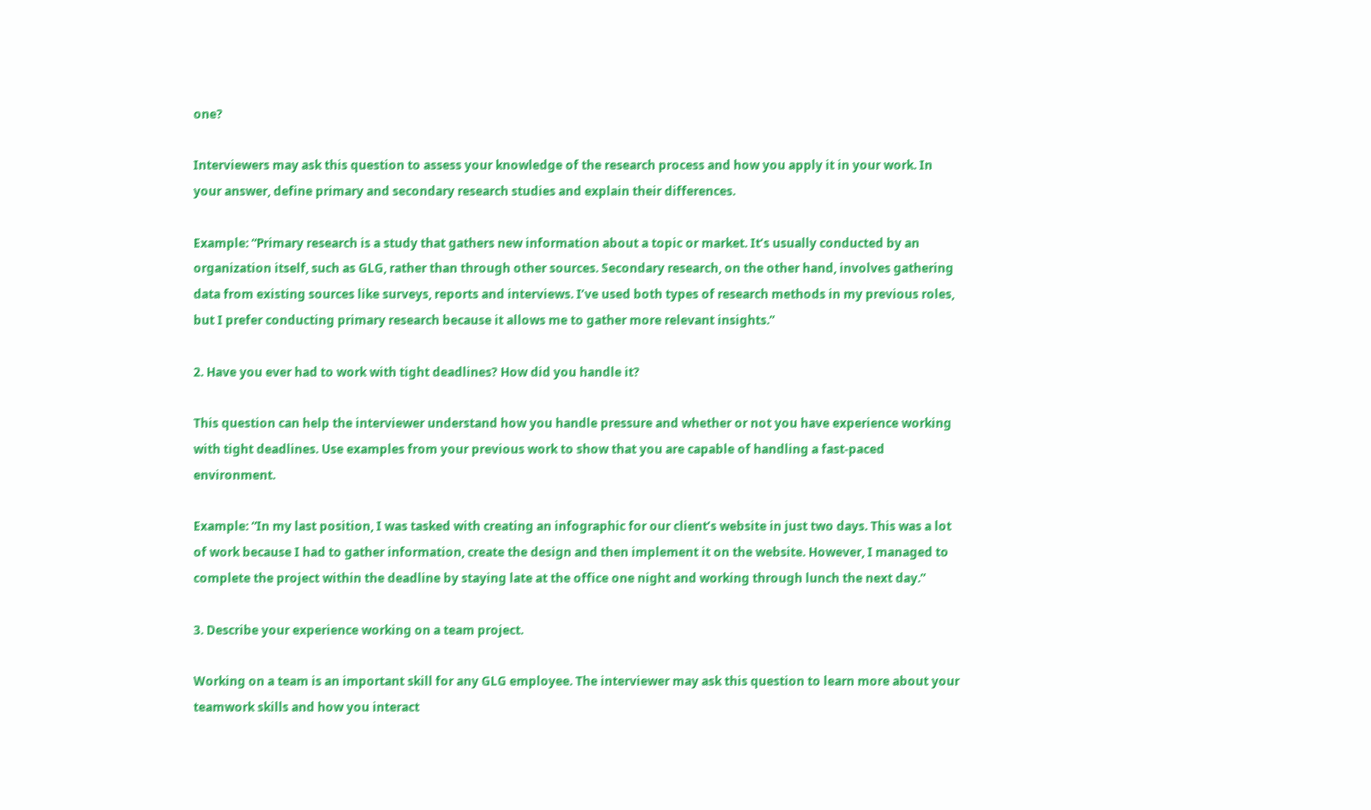one?

Interviewers may ask this question to assess your knowledge of the research process and how you apply it in your work. In your answer, define primary and secondary research studies and explain their differences.

Example: “Primary research is a study that gathers new information about a topic or market. It’s usually conducted by an organization itself, such as GLG, rather than through other sources. Secondary research, on the other hand, involves gathering data from existing sources like surveys, reports and interviews. I’ve used both types of research methods in my previous roles, but I prefer conducting primary research because it allows me to gather more relevant insights.”

2. Have you ever had to work with tight deadlines? How did you handle it?

This question can help the interviewer understand how you handle pressure and whether or not you have experience working with tight deadlines. Use examples from your previous work to show that you are capable of handling a fast-paced environment.

Example: “In my last position, I was tasked with creating an infographic for our client’s website in just two days. This was a lot of work because I had to gather information, create the design and then implement it on the website. However, I managed to complete the project within the deadline by staying late at the office one night and working through lunch the next day.”

3. Describe your experience working on a team project.

Working on a team is an important skill for any GLG employee. The interviewer may ask this question to learn more about your teamwork skills and how you interact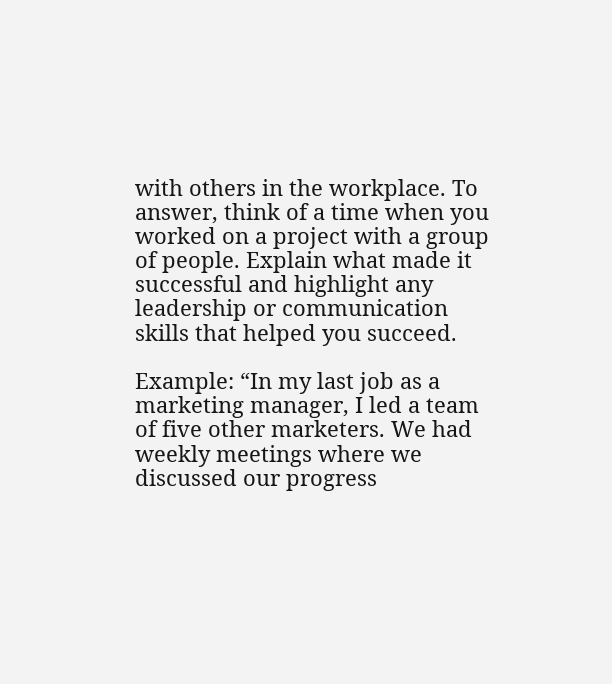with others in the workplace. To answer, think of a time when you worked on a project with a group of people. Explain what made it successful and highlight any leadership or communication skills that helped you succeed.

Example: “In my last job as a marketing manager, I led a team of five other marketers. We had weekly meetings where we discussed our progress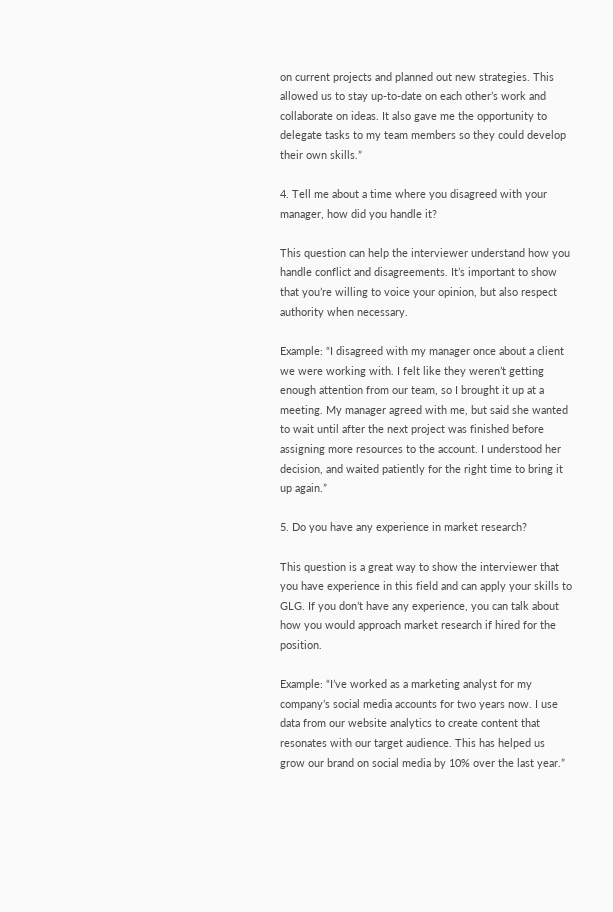on current projects and planned out new strategies. This allowed us to stay up-to-date on each other’s work and collaborate on ideas. It also gave me the opportunity to delegate tasks to my team members so they could develop their own skills.”

4. Tell me about a time where you disagreed with your manager, how did you handle it?

This question can help the interviewer understand how you handle conflict and disagreements. It’s important to show that you’re willing to voice your opinion, but also respect authority when necessary.

Example: “I disagreed with my manager once about a client we were working with. I felt like they weren’t getting enough attention from our team, so I brought it up at a meeting. My manager agreed with me, but said she wanted to wait until after the next project was finished before assigning more resources to the account. I understood her decision, and waited patiently for the right time to bring it up again.”

5. Do you have any experience in market research?

This question is a great way to show the interviewer that you have experience in this field and can apply your skills to GLG. If you don’t have any experience, you can talk about how you would approach market research if hired for the position.

Example: “I’ve worked as a marketing analyst for my company’s social media accounts for two years now. I use data from our website analytics to create content that resonates with our target audience. This has helped us grow our brand on social media by 10% over the last year.”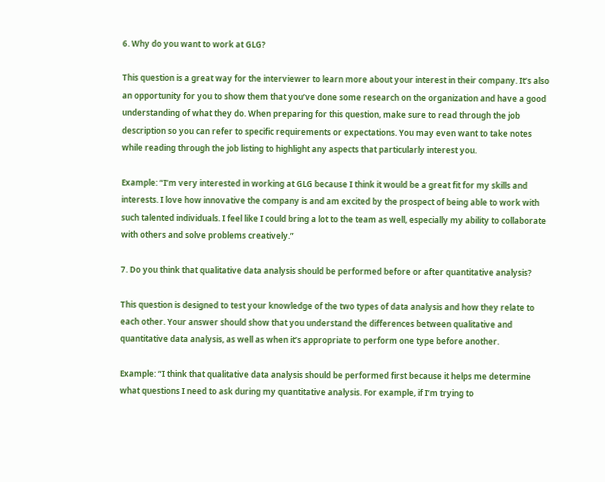6. Why do you want to work at GLG?

This question is a great way for the interviewer to learn more about your interest in their company. It’s also an opportunity for you to show them that you’ve done some research on the organization and have a good understanding of what they do. When preparing for this question, make sure to read through the job description so you can refer to specific requirements or expectations. You may even want to take notes while reading through the job listing to highlight any aspects that particularly interest you.

Example: “I’m very interested in working at GLG because I think it would be a great fit for my skills and interests. I love how innovative the company is and am excited by the prospect of being able to work with such talented individuals. I feel like I could bring a lot to the team as well, especially my ability to collaborate with others and solve problems creatively.”

7. Do you think that qualitative data analysis should be performed before or after quantitative analysis?

This question is designed to test your knowledge of the two types of data analysis and how they relate to each other. Your answer should show that you understand the differences between qualitative and quantitative data analysis, as well as when it’s appropriate to perform one type before another.

Example: “I think that qualitative data analysis should be performed first because it helps me determine what questions I need to ask during my quantitative analysis. For example, if I’m trying to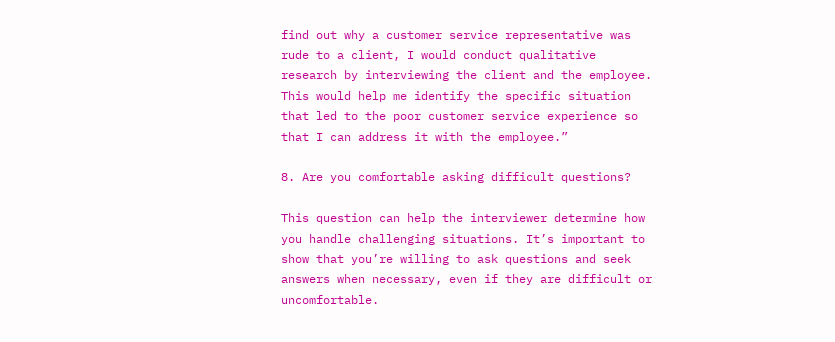find out why a customer service representative was rude to a client, I would conduct qualitative research by interviewing the client and the employee. This would help me identify the specific situation that led to the poor customer service experience so that I can address it with the employee.”

8. Are you comfortable asking difficult questions?

This question can help the interviewer determine how you handle challenging situations. It’s important to show that you’re willing to ask questions and seek answers when necessary, even if they are difficult or uncomfortable.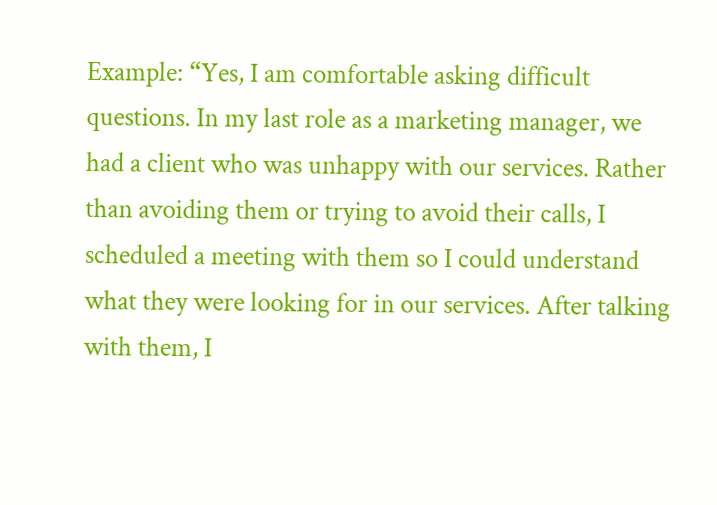Example: “Yes, I am comfortable asking difficult questions. In my last role as a marketing manager, we had a client who was unhappy with our services. Rather than avoiding them or trying to avoid their calls, I scheduled a meeting with them so I could understand what they were looking for in our services. After talking with them, I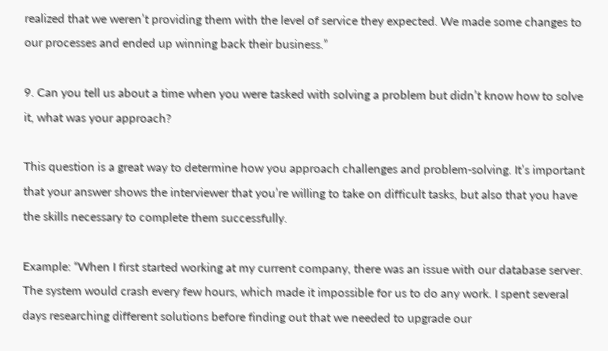realized that we weren’t providing them with the level of service they expected. We made some changes to our processes and ended up winning back their business.”

9. Can you tell us about a time when you were tasked with solving a problem but didn’t know how to solve it, what was your approach?

This question is a great way to determine how you approach challenges and problem-solving. It’s important that your answer shows the interviewer that you’re willing to take on difficult tasks, but also that you have the skills necessary to complete them successfully.

Example: “When I first started working at my current company, there was an issue with our database server. The system would crash every few hours, which made it impossible for us to do any work. I spent several days researching different solutions before finding out that we needed to upgrade our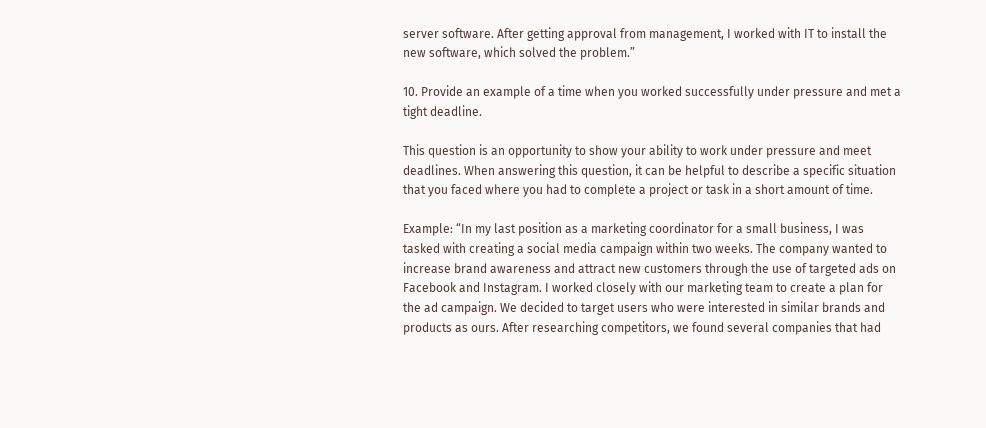server software. After getting approval from management, I worked with IT to install the new software, which solved the problem.”

10. Provide an example of a time when you worked successfully under pressure and met a tight deadline.

This question is an opportunity to show your ability to work under pressure and meet deadlines. When answering this question, it can be helpful to describe a specific situation that you faced where you had to complete a project or task in a short amount of time.

Example: “In my last position as a marketing coordinator for a small business, I was tasked with creating a social media campaign within two weeks. The company wanted to increase brand awareness and attract new customers through the use of targeted ads on Facebook and Instagram. I worked closely with our marketing team to create a plan for the ad campaign. We decided to target users who were interested in similar brands and products as ours. After researching competitors, we found several companies that had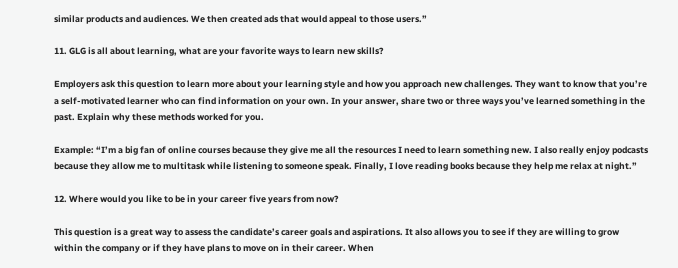similar products and audiences. We then created ads that would appeal to those users.”

11. GLG is all about learning, what are your favorite ways to learn new skills?

Employers ask this question to learn more about your learning style and how you approach new challenges. They want to know that you’re a self-motivated learner who can find information on your own. In your answer, share two or three ways you’ve learned something in the past. Explain why these methods worked for you.

Example: “I’m a big fan of online courses because they give me all the resources I need to learn something new. I also really enjoy podcasts because they allow me to multitask while listening to someone speak. Finally, I love reading books because they help me relax at night.”

12. Where would you like to be in your career five years from now?

This question is a great way to assess the candidate’s career goals and aspirations. It also allows you to see if they are willing to grow within the company or if they have plans to move on in their career. When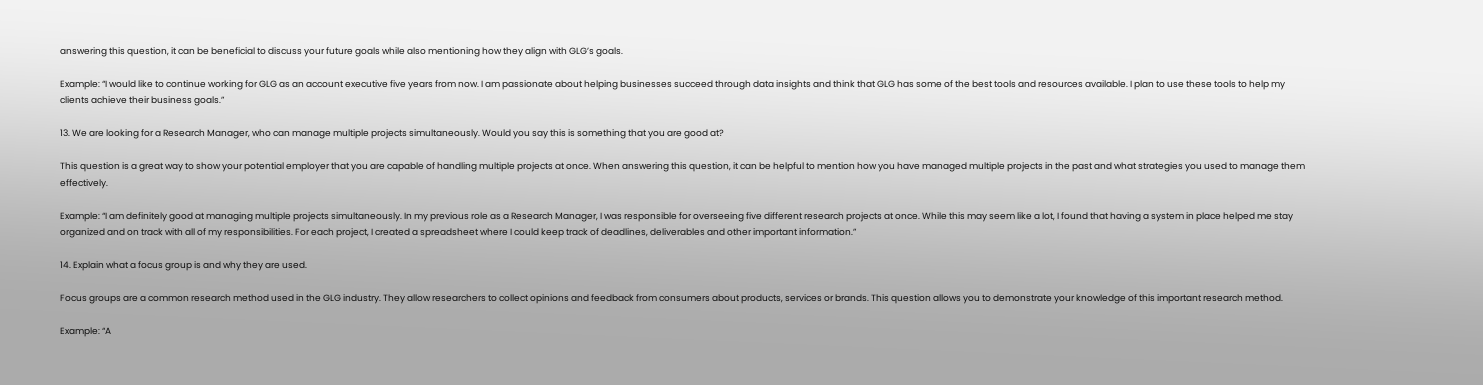answering this question, it can be beneficial to discuss your future goals while also mentioning how they align with GLG’s goals.

Example: “I would like to continue working for GLG as an account executive five years from now. I am passionate about helping businesses succeed through data insights and think that GLG has some of the best tools and resources available. I plan to use these tools to help my clients achieve their business goals.”

13. We are looking for a Research Manager, who can manage multiple projects simultaneously. Would you say this is something that you are good at?

This question is a great way to show your potential employer that you are capable of handling multiple projects at once. When answering this question, it can be helpful to mention how you have managed multiple projects in the past and what strategies you used to manage them effectively.

Example: “I am definitely good at managing multiple projects simultaneously. In my previous role as a Research Manager, I was responsible for overseeing five different research projects at once. While this may seem like a lot, I found that having a system in place helped me stay organized and on track with all of my responsibilities. For each project, I created a spreadsheet where I could keep track of deadlines, deliverables and other important information.”

14. Explain what a focus group is and why they are used.

Focus groups are a common research method used in the GLG industry. They allow researchers to collect opinions and feedback from consumers about products, services or brands. This question allows you to demonstrate your knowledge of this important research method.

Example: “A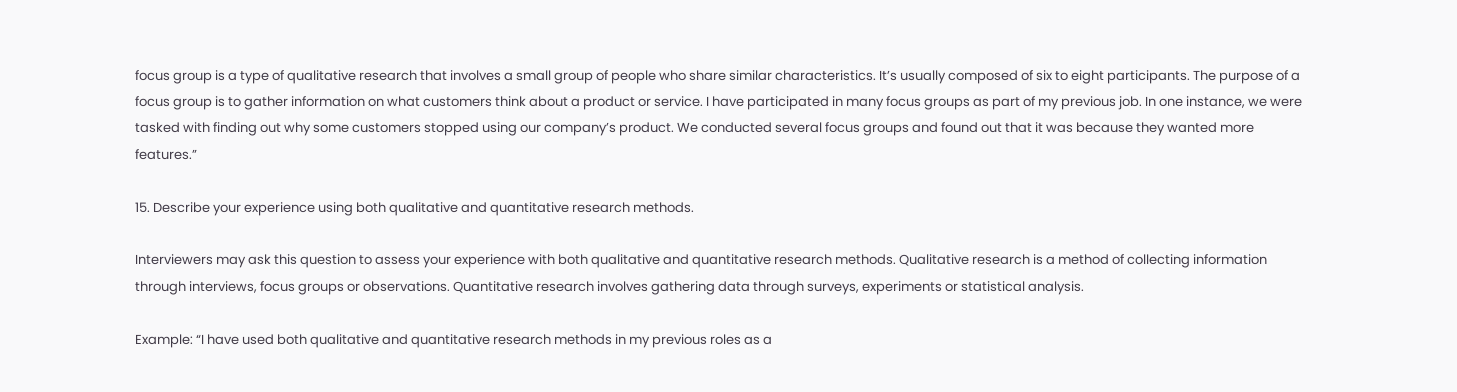focus group is a type of qualitative research that involves a small group of people who share similar characteristics. It’s usually composed of six to eight participants. The purpose of a focus group is to gather information on what customers think about a product or service. I have participated in many focus groups as part of my previous job. In one instance, we were tasked with finding out why some customers stopped using our company’s product. We conducted several focus groups and found out that it was because they wanted more features.”

15. Describe your experience using both qualitative and quantitative research methods.

Interviewers may ask this question to assess your experience with both qualitative and quantitative research methods. Qualitative research is a method of collecting information through interviews, focus groups or observations. Quantitative research involves gathering data through surveys, experiments or statistical analysis.

Example: “I have used both qualitative and quantitative research methods in my previous roles as a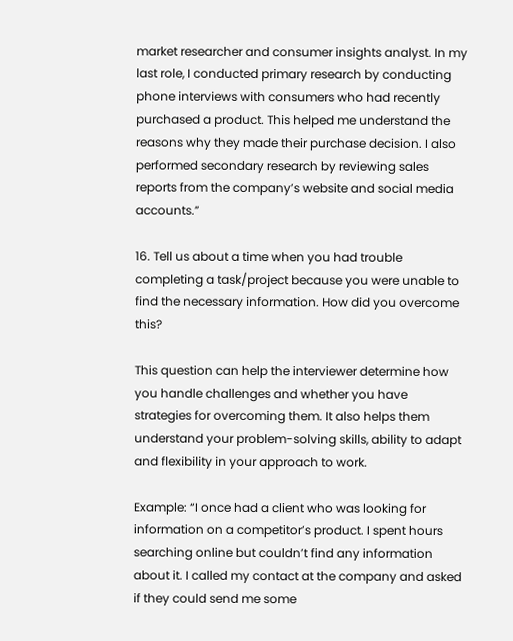market researcher and consumer insights analyst. In my last role, I conducted primary research by conducting phone interviews with consumers who had recently purchased a product. This helped me understand the reasons why they made their purchase decision. I also performed secondary research by reviewing sales reports from the company’s website and social media accounts.”

16. Tell us about a time when you had trouble completing a task/project because you were unable to find the necessary information. How did you overcome this?

This question can help the interviewer determine how you handle challenges and whether you have strategies for overcoming them. It also helps them understand your problem-solving skills, ability to adapt and flexibility in your approach to work.

Example: “I once had a client who was looking for information on a competitor’s product. I spent hours searching online but couldn’t find any information about it. I called my contact at the company and asked if they could send me some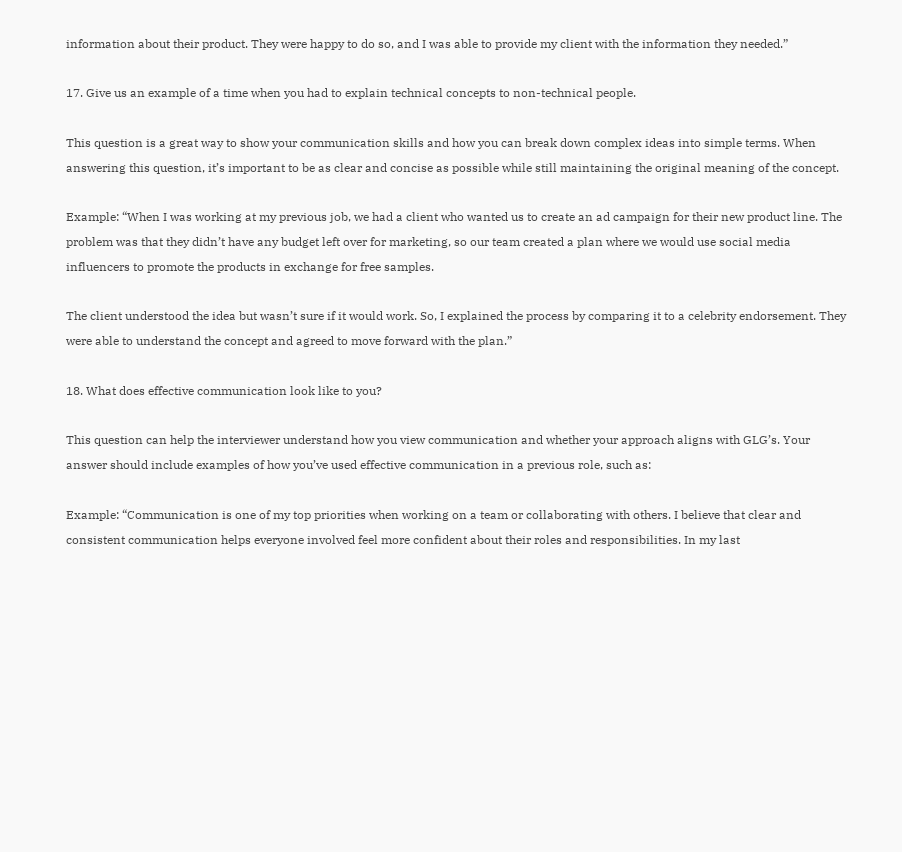information about their product. They were happy to do so, and I was able to provide my client with the information they needed.”

17. Give us an example of a time when you had to explain technical concepts to non-technical people.

This question is a great way to show your communication skills and how you can break down complex ideas into simple terms. When answering this question, it’s important to be as clear and concise as possible while still maintaining the original meaning of the concept.

Example: “When I was working at my previous job, we had a client who wanted us to create an ad campaign for their new product line. The problem was that they didn’t have any budget left over for marketing, so our team created a plan where we would use social media influencers to promote the products in exchange for free samples.

The client understood the idea but wasn’t sure if it would work. So, I explained the process by comparing it to a celebrity endorsement. They were able to understand the concept and agreed to move forward with the plan.”

18. What does effective communication look like to you?

This question can help the interviewer understand how you view communication and whether your approach aligns with GLG’s. Your answer should include examples of how you’ve used effective communication in a previous role, such as:

Example: “Communication is one of my top priorities when working on a team or collaborating with others. I believe that clear and consistent communication helps everyone involved feel more confident about their roles and responsibilities. In my last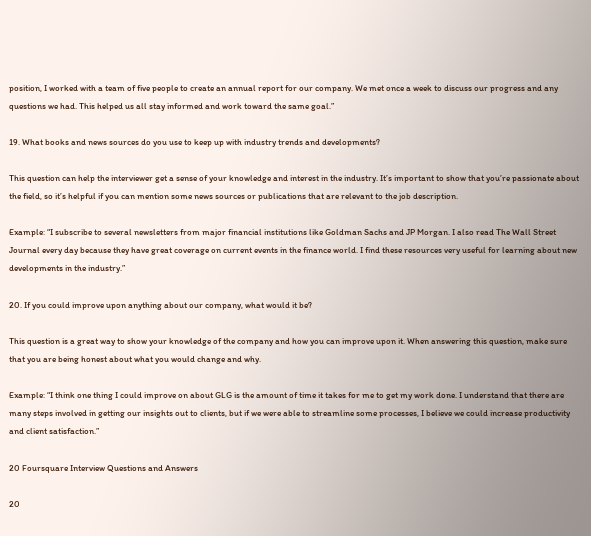position, I worked with a team of five people to create an annual report for our company. We met once a week to discuss our progress and any questions we had. This helped us all stay informed and work toward the same goal.”

19. What books and news sources do you use to keep up with industry trends and developments?

This question can help the interviewer get a sense of your knowledge and interest in the industry. It’s important to show that you’re passionate about the field, so it’s helpful if you can mention some news sources or publications that are relevant to the job description.

Example: “I subscribe to several newsletters from major financial institutions like Goldman Sachs and JP Morgan. I also read The Wall Street Journal every day because they have great coverage on current events in the finance world. I find these resources very useful for learning about new developments in the industry.”

20. If you could improve upon anything about our company, what would it be?

This question is a great way to show your knowledge of the company and how you can improve upon it. When answering this question, make sure that you are being honest about what you would change and why.

Example: “I think one thing I could improve on about GLG is the amount of time it takes for me to get my work done. I understand that there are many steps involved in getting our insights out to clients, but if we were able to streamline some processes, I believe we could increase productivity and client satisfaction.”

20 Foursquare Interview Questions and Answers

20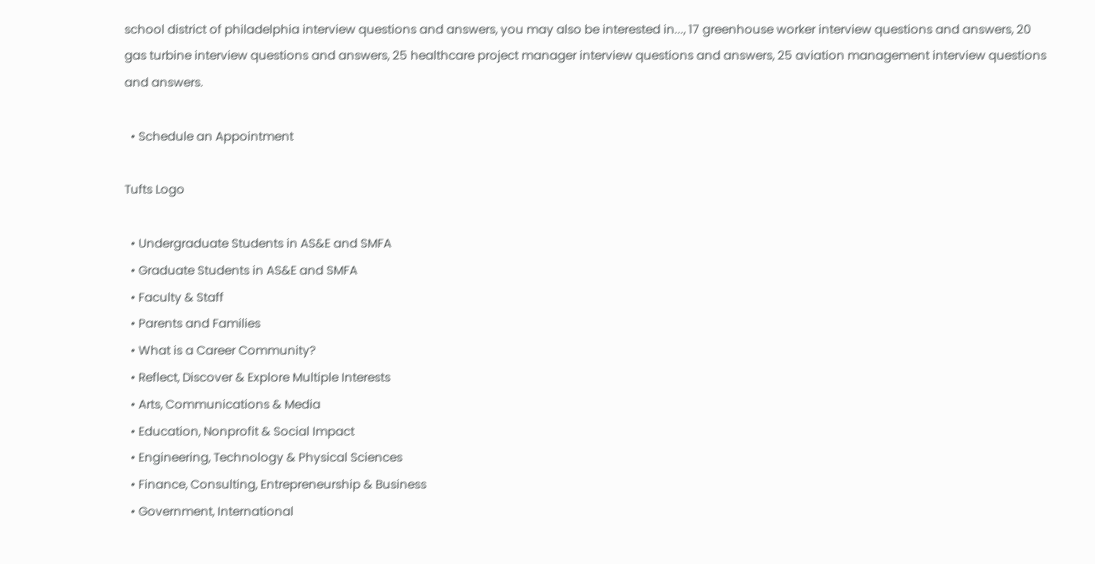school district of philadelphia interview questions and answers, you may also be interested in..., 17 greenhouse worker interview questions and answers, 20 gas turbine interview questions and answers, 25 healthcare project manager interview questions and answers, 25 aviation management interview questions and answers.

  • Schedule an Appointment

Tufts Logo

  • Undergraduate Students in AS&E and SMFA
  • Graduate Students in AS&E and SMFA
  • Faculty & Staff
  • Parents and Families
  • What is a Career Community?
  • Reflect, Discover & Explore Multiple Interests
  • Arts, Communications & Media
  • Education, Nonprofit & Social Impact
  • Engineering, Technology & Physical Sciences
  • Finance, Consulting, Entrepreneurship & Business
  • Government, International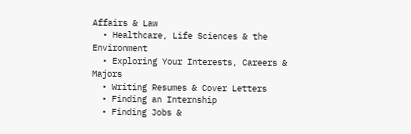Affairs & Law
  • Healthcare, Life Sciences & the Environment
  • Exploring Your Interests, Careers & Majors
  • Writing Resumes & Cover Letters
  • Finding an Internship
  • Finding Jobs &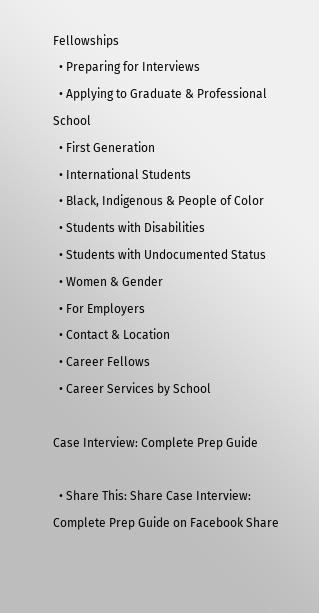Fellowships
  • Preparing for Interviews
  • Applying to Graduate & Professional School
  • First Generation
  • International Students
  • Black, Indigenous & People of Color
  • Students with Disabilities
  • Students with Undocumented Status
  • Women & Gender
  • For Employers
  • Contact & Location
  • Career Fellows
  • Career Services by School

Case Interview: Complete Prep Guide

  • Share This: Share Case Interview: Complete Prep Guide on Facebook Share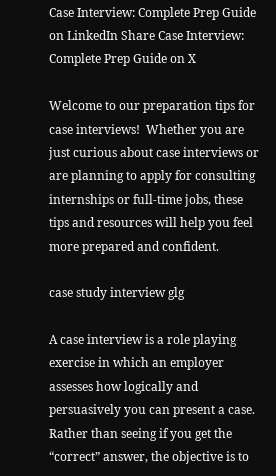Case Interview: Complete Prep Guide on LinkedIn Share Case Interview: Complete Prep Guide on X

Welcome to our preparation tips for case interviews!  Whether you are just curious about case interviews or are planning to apply for consulting internships or full-time jobs, these tips and resources will help you feel more prepared and confident.

case study interview glg

A case interview is a role playing exercise in which an employer assesses how logically and persuasively you can present a case. Rather than seeing if you get the “correct” answer, the objective is to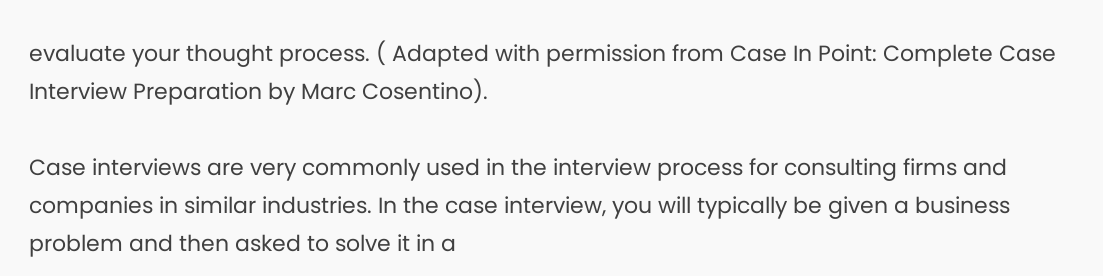evaluate your thought process. ( Adapted with permission from Case In Point: Complete Case Interview Preparation by Marc Cosentino).

Case interviews are very commonly used in the interview process for consulting firms and companies in similar industries. In the case interview, you will typically be given a business problem and then asked to solve it in a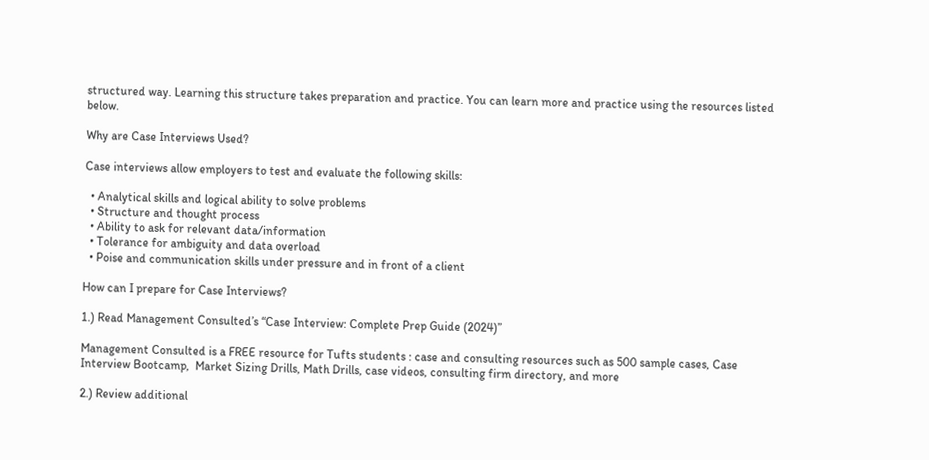structured way. Learning this structure takes preparation and practice. You can learn more and practice using the resources listed below.

Why are Case Interviews Used?

Case interviews allow employers to test and evaluate the following skills:

  • Analytical skills and logical ability to solve problems
  • Structure and thought process
  • Ability to ask for relevant data/information
  • Tolerance for ambiguity and data overload
  • Poise and communication skills under pressure and in front of a client

How can I prepare for Case Interviews?

1.) Read Management Consulted’s “Case Interview: Complete Prep Guide (2024)”

Management Consulted is a FREE resource for Tufts students : case and consulting resources such as 500 sample cases, Case Interview Bootcamp,  Market Sizing Drills, Math Drills, case videos, consulting firm directory, and more

2.) Review additional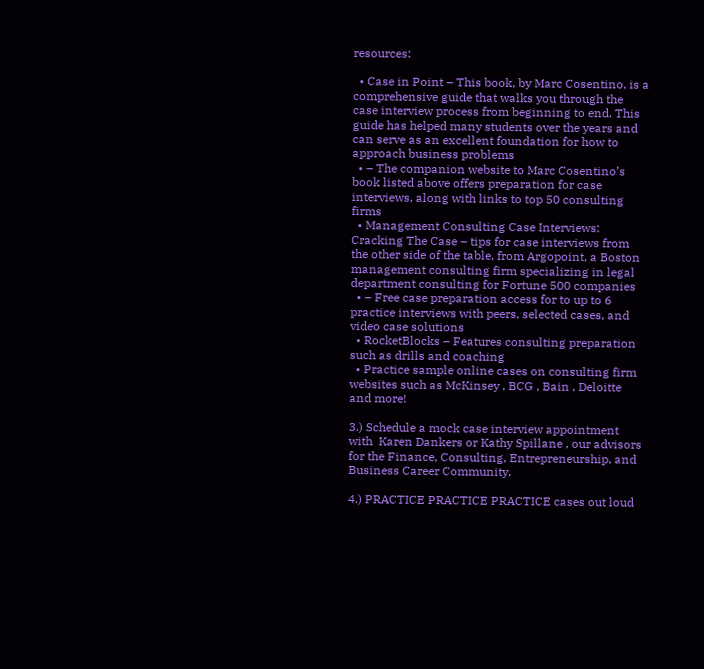resources:

  • Case in Point – This book, by Marc Cosentino, is a comprehensive guide that walks you through the case interview process from beginning to end. This guide has helped many students over the years and can serve as an excellent foundation for how to approach business problems
  • – The companion website to Marc Cosentino’s book listed above offers preparation for case interviews, along with links to top 50 consulting firms
  • Management Consulting Case Interviews: Cracking The Case – tips for case interviews from the other side of the table, from Argopoint, a Boston management consulting firm specializing in legal department consulting for Fortune 500 companies
  • – Free case preparation access for to up to 6 practice interviews with peers, selected cases, and video case solutions
  • RocketBlocks – Features consulting preparation such as drills and coaching
  • Practice sample online cases on consulting firm websites such as McKinsey , BCG , Bain , Deloitte and more!

3.) Schedule a mock case interview appointment with  Karen Dankers or Kathy Spillane , our advisors for the Finance, Consulting, Entrepreneurship, and Business Career Community.

4.) PRACTICE PRACTICE PRACTICE cases out loud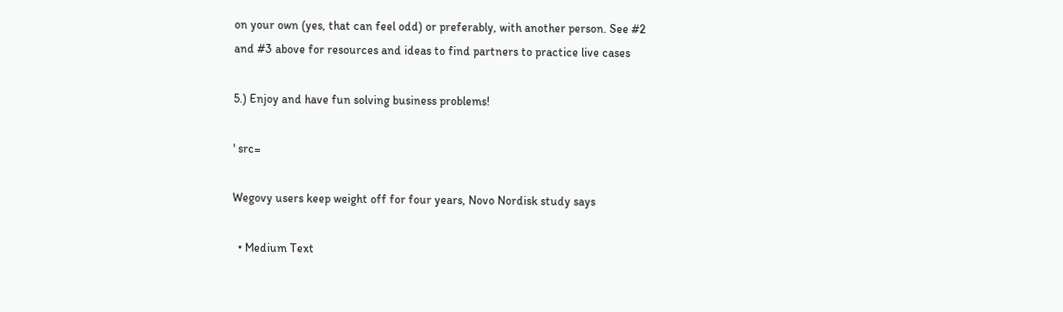on your own (yes, that can feel odd) or preferably, with another person. See #2 and #3 above for resources and ideas to find partners to practice live cases

5.) Enjoy and have fun solving business problems!

' src=

Wegovy users keep weight off for four years, Novo Nordisk study says

  • Medium Text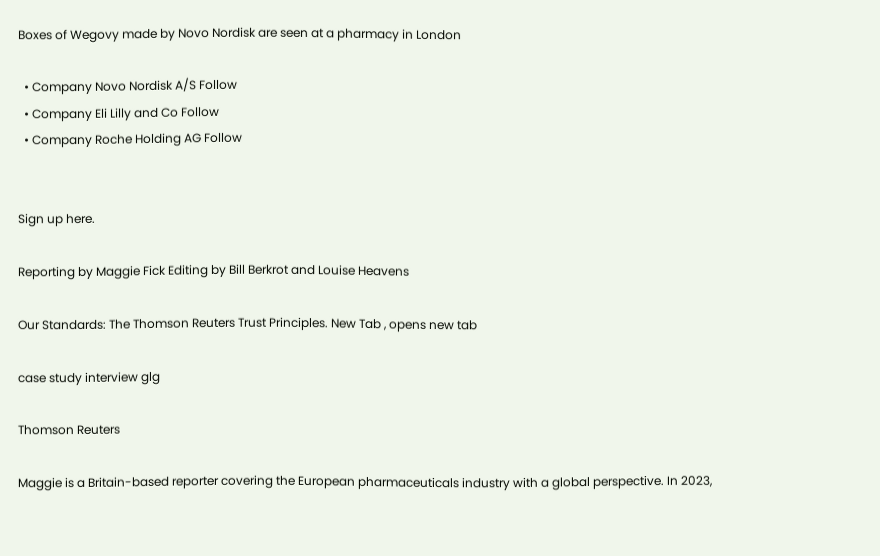Boxes of Wegovy made by Novo Nordisk are seen at a pharmacy in London

  • Company Novo Nordisk A/S Follow
  • Company Eli Lilly and Co Follow
  • Company Roche Holding AG Follow


Sign up here.

Reporting by Maggie Fick Editing by Bill Berkrot and Louise Heavens

Our Standards: The Thomson Reuters Trust Principles. New Tab , opens new tab

case study interview glg

Thomson Reuters

Maggie is a Britain-based reporter covering the European pharmaceuticals industry with a global perspective. In 2023,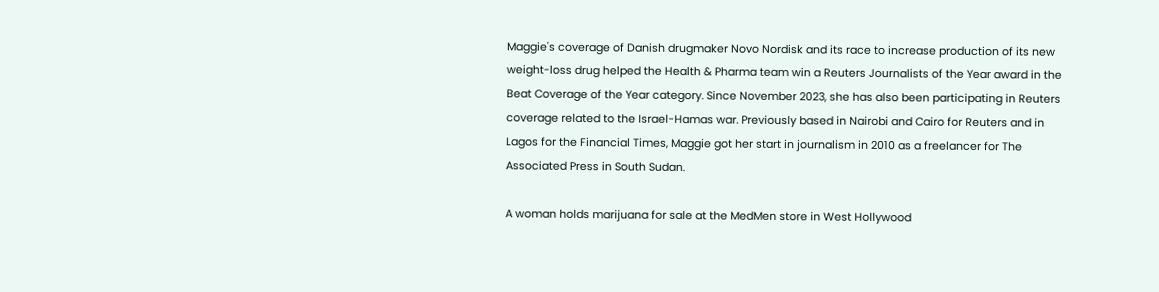Maggie's coverage of Danish drugmaker Novo Nordisk and its race to increase production of its new weight-loss drug helped the Health & Pharma team win a Reuters Journalists of the Year award in the Beat Coverage of the Year category. Since November 2023, she has also been participating in Reuters coverage related to the Israel-Hamas war. Previously based in Nairobi and Cairo for Reuters and in Lagos for the Financial Times, Maggie got her start in journalism in 2010 as a freelancer for The Associated Press in South Sudan.

A woman holds marijuana for sale at the MedMen store in West Hollywood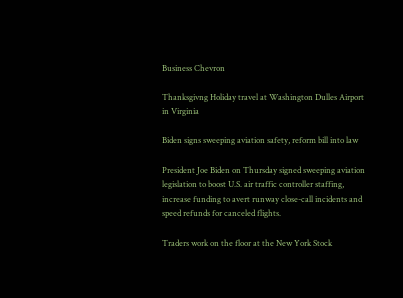Business Chevron

Thanksgivng Holiday travel at Washington Dulles Airport in Virginia

Biden signs sweeping aviation safety, reform bill into law

President Joe Biden on Thursday signed sweeping aviation legislation to boost U.S. air traffic controller staffing, increase funding to avert runway close-call incidents and speed refunds for canceled flights.

Traders work on the floor at the New York Stock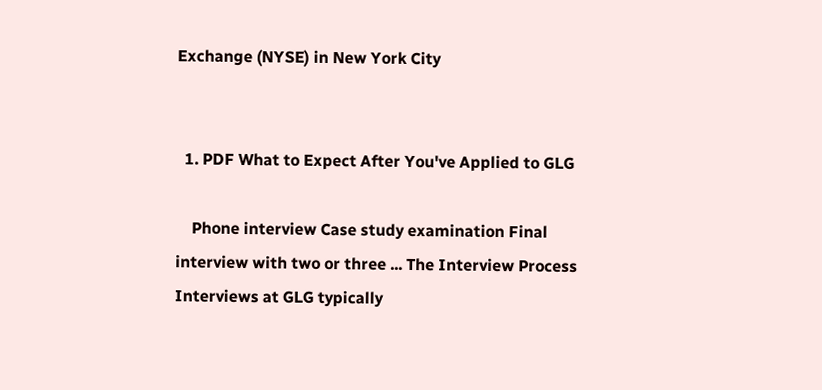Exchange (NYSE) in New York City


  1. PDF What to Expect After You've Applied to GLG

    Phone interview Case study examination Final interview with two or three ... The Interview Process Interviews at GLG typically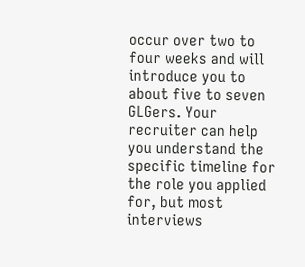occur over two to four weeks and will introduce you to about five to seven GLGers. Your recruiter can help you understand the specific timeline for the role you applied for, but most interviews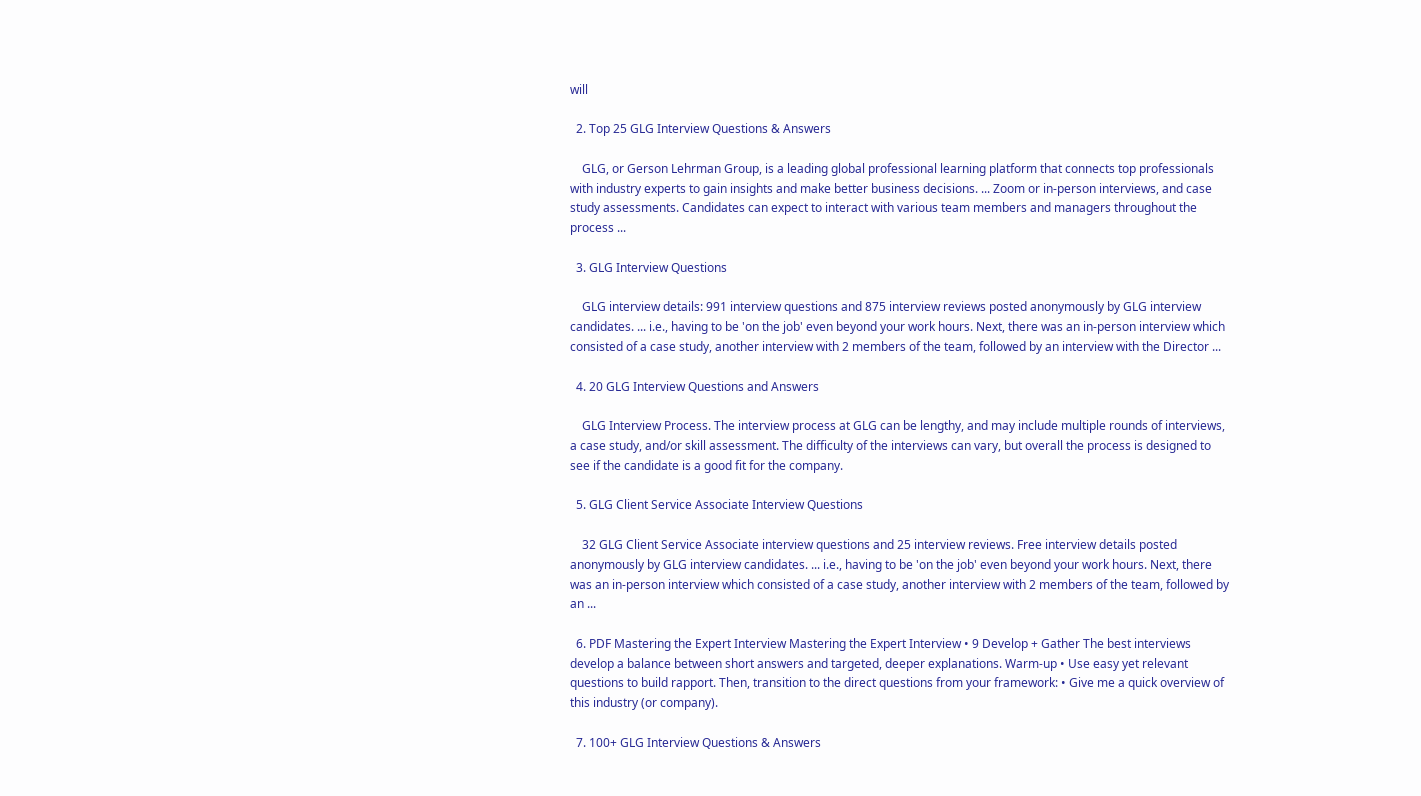will

  2. Top 25 GLG Interview Questions & Answers

    GLG, or Gerson Lehrman Group, is a leading global professional learning platform that connects top professionals with industry experts to gain insights and make better business decisions. ... Zoom or in-person interviews, and case study assessments. Candidates can expect to interact with various team members and managers throughout the process ...

  3. GLG Interview Questions

    GLG interview details: 991 interview questions and 875 interview reviews posted anonymously by GLG interview candidates. ... i.e., having to be 'on the job' even beyond your work hours. Next, there was an in-person interview which consisted of a case study, another interview with 2 members of the team, followed by an interview with the Director ...

  4. 20 GLG Interview Questions and Answers

    GLG Interview Process. The interview process at GLG can be lengthy, and may include multiple rounds of interviews, a case study, and/or skill assessment. The difficulty of the interviews can vary, but overall the process is designed to see if the candidate is a good fit for the company.

  5. GLG Client Service Associate Interview Questions

    32 GLG Client Service Associate interview questions and 25 interview reviews. Free interview details posted anonymously by GLG interview candidates. ... i.e., having to be 'on the job' even beyond your work hours. Next, there was an in-person interview which consisted of a case study, another interview with 2 members of the team, followed by an ...

  6. PDF Mastering the Expert Interview Mastering the Expert Interview • 9 Develop + Gather The best interviews develop a balance between short answers and targeted, deeper explanations. Warm-up • Use easy yet relevant questions to build rapport. Then, transition to the direct questions from your framework: • Give me a quick overview of this industry (or company).

  7. 100+ GLG Interview Questions & Answers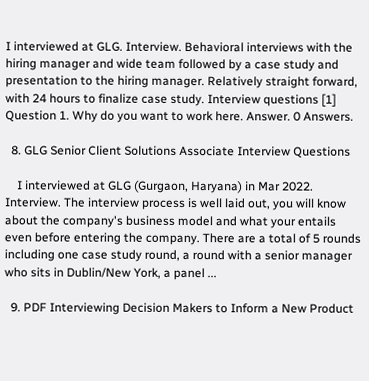I interviewed at GLG. Interview. Behavioral interviews with the hiring manager and wide team followed by a case study and presentation to the hiring manager. Relatively straight forward, with 24 hours to finalize case study. Interview questions [1] Question 1. Why do you want to work here. Answer. 0 Answers.

  8. GLG Senior Client Solutions Associate Interview Questions

    I interviewed at GLG (Gurgaon, Haryana) in Mar 2022. Interview. The interview process is well laid out, you will know about the company's business model and what your entails even before entering the company. There are a total of 5 rounds including one case study round, a round with a senior manager who sits in Dublin/New York, a panel ...

  9. PDF Interviewing Decision Makers to Inform a New Product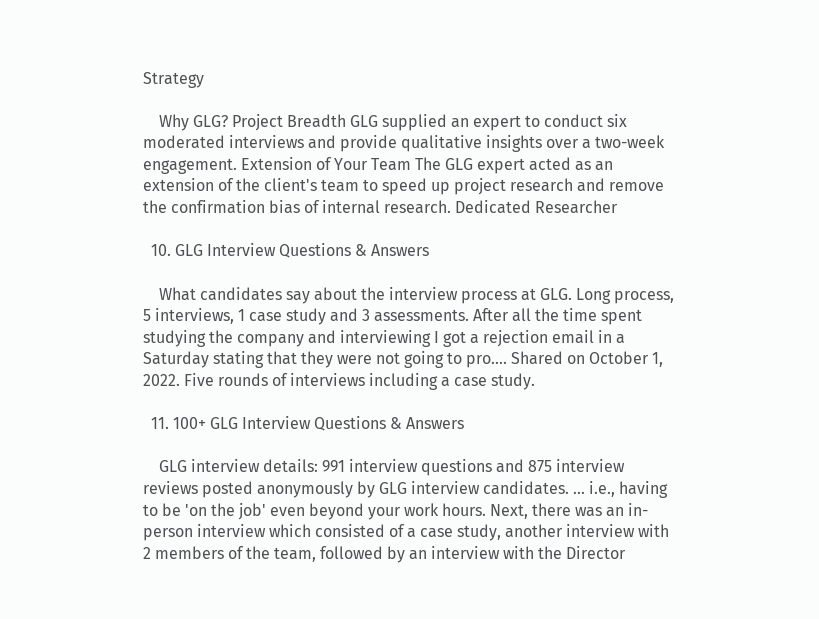Strategy

    Why GLG? Project Breadth GLG supplied an expert to conduct six moderated interviews and provide qualitative insights over a two-week engagement. Extension of Your Team The GLG expert acted as an extension of the client's team to speed up project research and remove the confirmation bias of internal research. Dedicated Researcher

  10. GLG Interview Questions & Answers

    What candidates say about the interview process at GLG. Long process, 5 interviews, 1 case study and 3 assessments. After all the time spent studying the company and interviewing I got a rejection email in a Saturday stating that they were not going to pro…. Shared on October 1, 2022. Five rounds of interviews including a case study.

  11. 100+ GLG Interview Questions & Answers

    GLG interview details: 991 interview questions and 875 interview reviews posted anonymously by GLG interview candidates. ... i.e., having to be 'on the job' even beyond your work hours. Next, there was an in-person interview which consisted of a case study, another interview with 2 members of the team, followed by an interview with the Director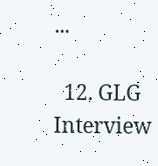...

  12. GLG Interview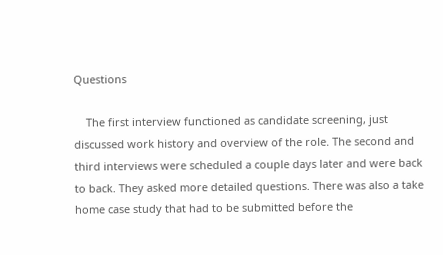Questions

    The first interview functioned as candidate screening, just discussed work history and overview of the role. The second and third interviews were scheduled a couple days later and were back to back. They asked more detailed questions. There was also a take home case study that had to be submitted before the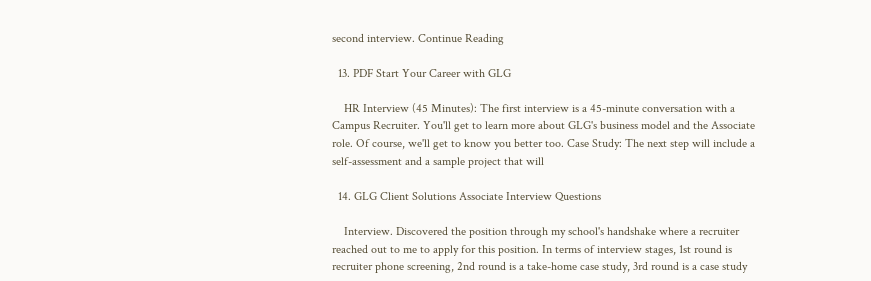second interview. Continue Reading

  13. PDF Start Your Career with GLG

    HR Interview (45 Minutes): The first interview is a 45-minute conversation with a Campus Recruiter. You'll get to learn more about GLG's business model and the Associate role. Of course, we'll get to know you better too. Case Study: The next step will include a self-assessment and a sample project that will

  14. GLG Client Solutions Associate Interview Questions

    Interview. Discovered the position through my school's handshake where a recruiter reached out to me to apply for this position. In terms of interview stages, 1st round is recruiter phone screening, 2nd round is a take-home case study, 3rd round is a case study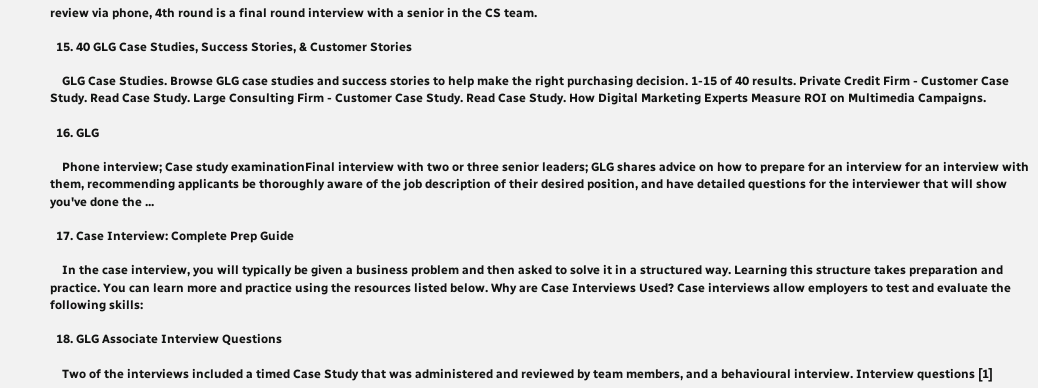review via phone, 4th round is a final round interview with a senior in the CS team.

  15. 40 GLG Case Studies, Success Stories, & Customer Stories

    GLG Case Studies. Browse GLG case studies and success stories to help make the right purchasing decision. 1-15 of 40 results. Private Credit Firm - Customer Case Study. Read Case Study. Large Consulting Firm - Customer Case Study. Read Case Study. How Digital Marketing Experts Measure ROI on Multimedia Campaigns.

  16. GLG

    Phone interview; Case study examinationFinal interview with two or three senior leaders; GLG shares advice on how to prepare for an interview for an interview with them, recommending applicants be thoroughly aware of the job description of their desired position, and have detailed questions for the interviewer that will show you've done the ...

  17. Case Interview: Complete Prep Guide

    In the case interview, you will typically be given a business problem and then asked to solve it in a structured way. Learning this structure takes preparation and practice. You can learn more and practice using the resources listed below. Why are Case Interviews Used? Case interviews allow employers to test and evaluate the following skills:

  18. GLG Associate Interview Questions

    Two of the interviews included a timed Case Study that was administered and reviewed by team members, and a behavioural interview. Interview questions [1]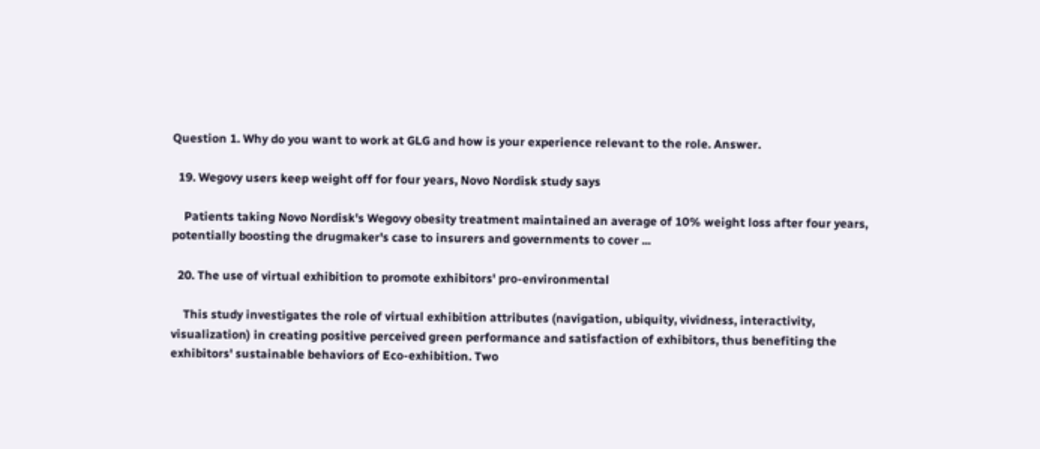Question 1. Why do you want to work at GLG and how is your experience relevant to the role. Answer.

  19. Wegovy users keep weight off for four years, Novo Nordisk study says

    Patients taking Novo Nordisk's Wegovy obesity treatment maintained an average of 10% weight loss after four years, potentially boosting the drugmaker's case to insurers and governments to cover ...

  20. The use of virtual exhibition to promote exhibitors' pro-environmental

    This study investigates the role of virtual exhibition attributes (navigation, ubiquity, vividness, interactivity, visualization) in creating positive perceived green performance and satisfaction of exhibitors, thus benefiting the exhibitors' sustainable behaviors of Eco-exhibition. Two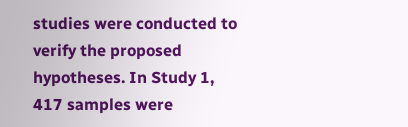studies were conducted to verify the proposed hypotheses. In Study 1, 417 samples were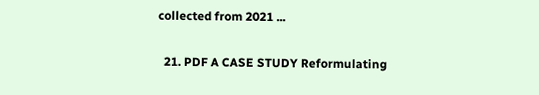collected from 2021 ...

  21. PDF A CASE STUDY Reformulating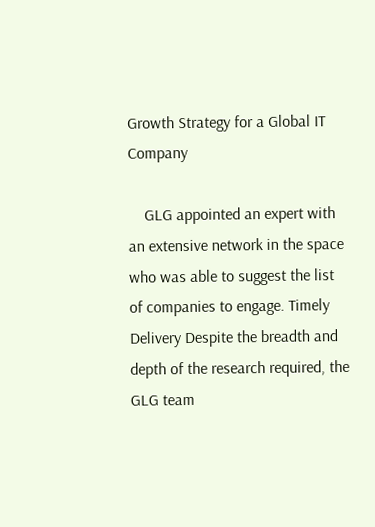Growth Strategy for a Global IT Company

    GLG appointed an expert with an extensive network in the space who was able to suggest the list of companies to engage. Timely Delivery Despite the breadth and depth of the research required, the GLG team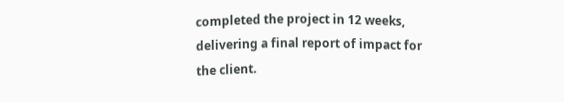completed the project in 12 weeks, delivering a final report of impact for the client.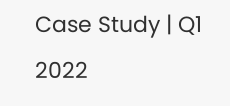Case Study | Q1 2022